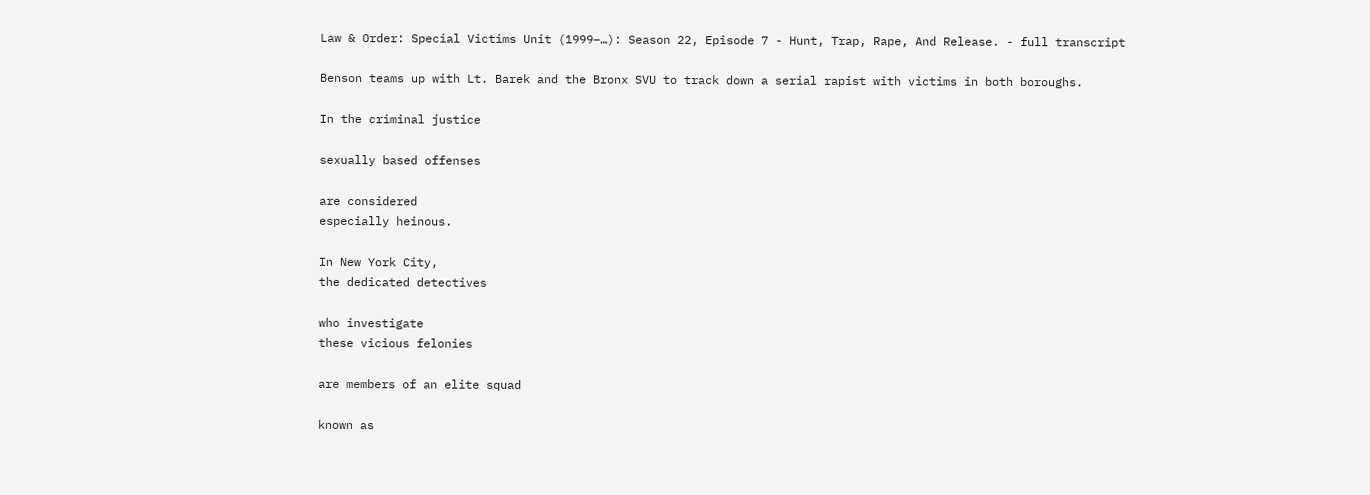Law & Order: Special Victims Unit (1999–…): Season 22, Episode 7 - Hunt, Trap, Rape, And Release. - full transcript

Benson teams up with Lt. Barek and the Bronx SVU to track down a serial rapist with victims in both boroughs.

In the criminal justice

sexually based offenses

are considered
especially heinous.

In New York City,
the dedicated detectives

who investigate
these vicious felonies

are members of an elite squad

known as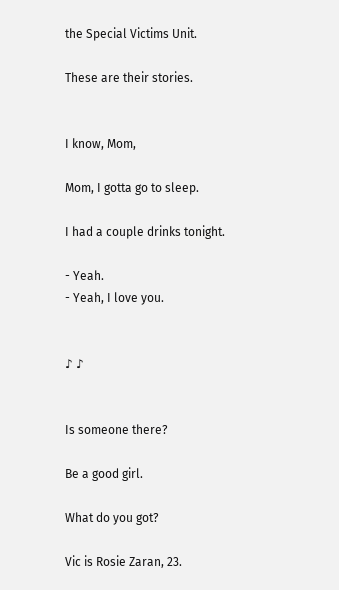the Special Victims Unit.

These are their stories.


I know, Mom,

Mom, I gotta go to sleep.

I had a couple drinks tonight.

- Yeah.
- Yeah, I love you.


♪ ♪


Is someone there?

Be a good girl.

What do you got?

Vic is Rosie Zaran, 23.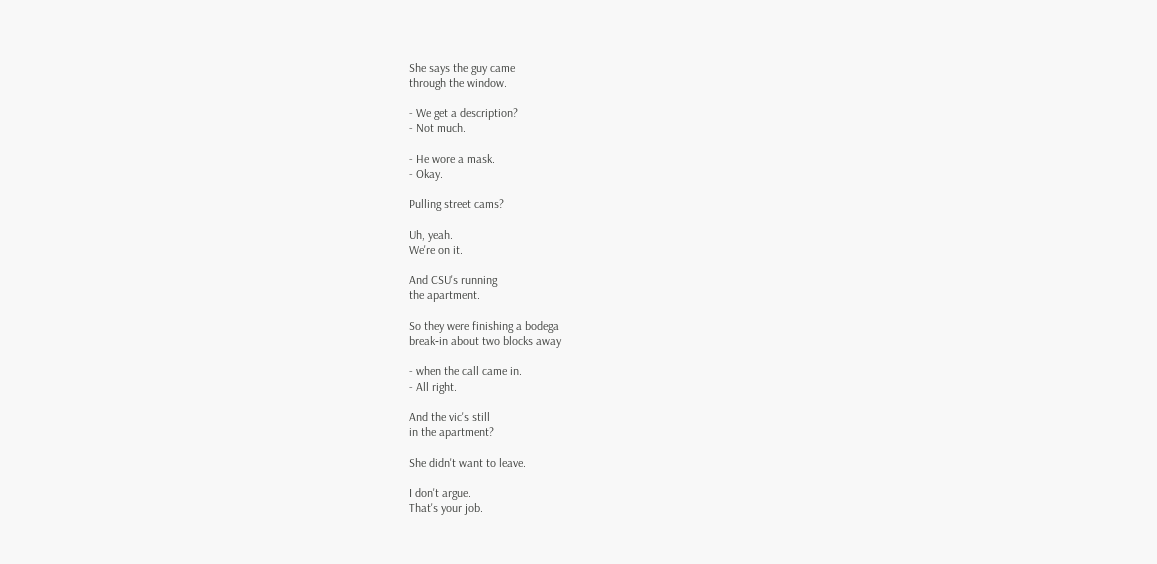She says the guy came
through the window.

- We get a description?
- Not much.

- He wore a mask.
- Okay.

Pulling street cams?

Uh, yeah.
We're on it.

And CSU's running
the apartment.

So they were finishing a bodega
break‐in about two blocks away

- when the call came in.
- All right.

And the vic's still
in the apartment?

She didn't want to leave.

I don't argue.
That's your job.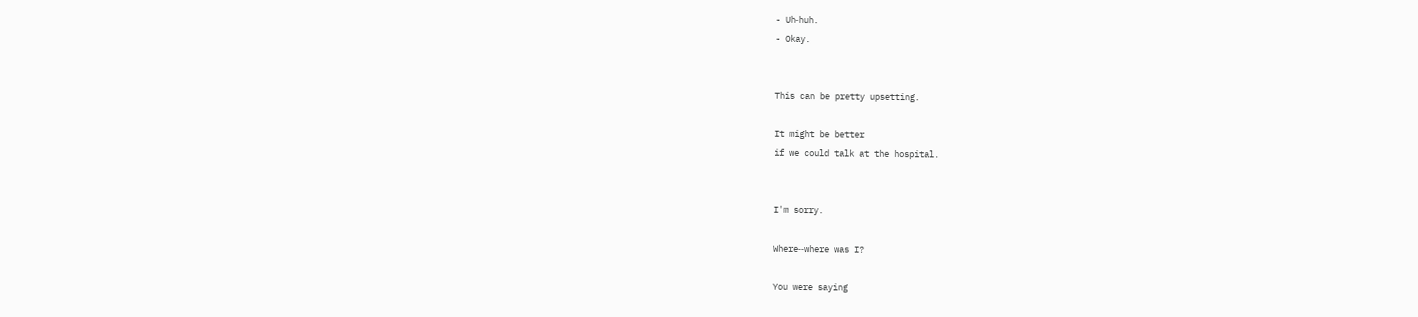- Uh‐huh.
- Okay.


This can be pretty upsetting.

It might be better
if we could talk at the hospital.


I'm sorry.

Where‐‐where was I?

You were saying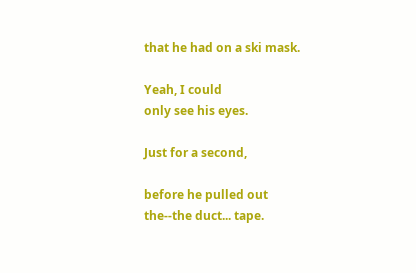that he had on a ski mask.

Yeah, I could
only see his eyes.

Just for a second,

before he pulled out
the‐‐the duct... tape.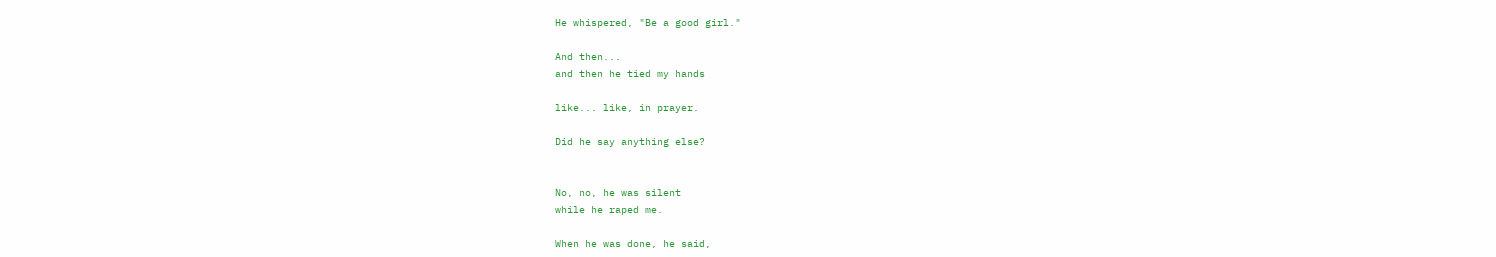He whispered, "Be a good girl."

And then...
and then he tied my hands

like... like, in prayer.

Did he say anything else?


No, no, he was silent
while he raped me.

When he was done, he said,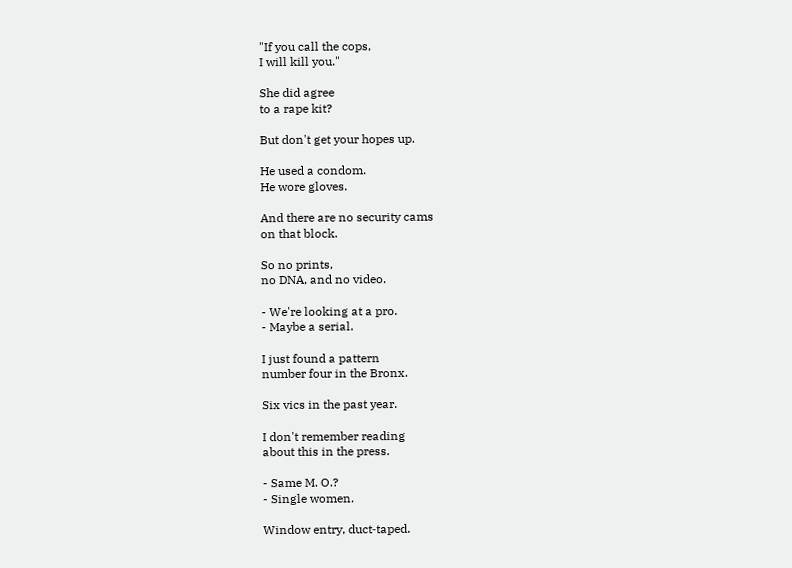"If you call the cops,
I will kill you."

She did agree
to a rape kit?

But don't get your hopes up.

He used a condom.
He wore gloves.

And there are no security cams
on that block.

So no prints,
no DNA, and no video.

- We're looking at a pro.
- Maybe a serial.

I just found a pattern
number four in the Bronx.

Six vics in the past year.

I don't remember reading
about this in the press.

- Same M. O.?
- Single women.

Window entry, duct‐taped.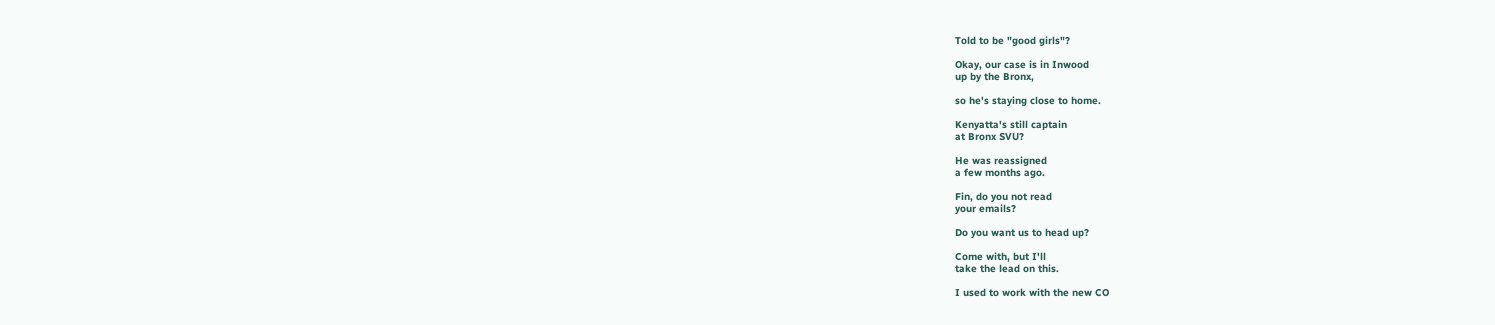Told to be "good girls"?

Okay, our case is in Inwood
up by the Bronx,

so he's staying close to home.

Kenyatta's still captain
at Bronx SVU?

He was reassigned
a few months ago.

Fin, do you not read
your emails?

Do you want us to head up?

Come with, but I'll
take the lead on this.

I used to work with the new CO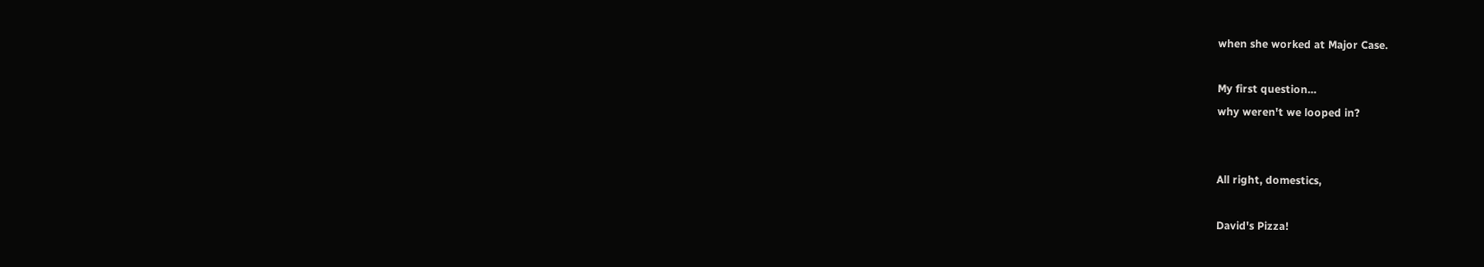when she worked at Major Case.

My first question...
why weren't we looped in?


All right, domestics,

David's Pizza!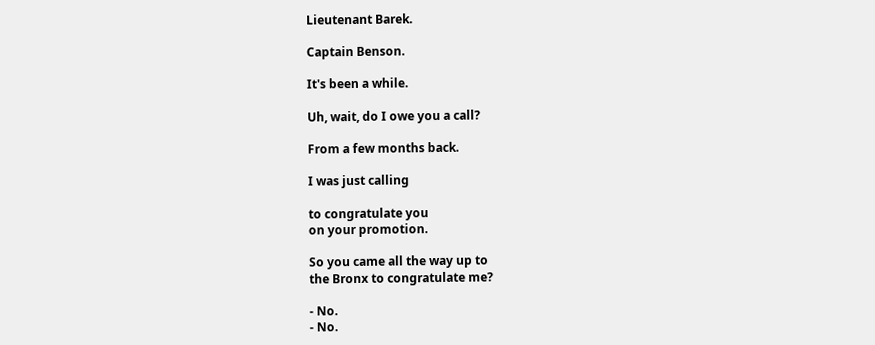Lieutenant Barek.

Captain Benson.

It's been a while.

Uh, wait, do I owe you a call?

From a few months back.

I was just calling

to congratulate you
on your promotion.

So you came all the way up to
the Bronx to congratulate me?

- No.
- No.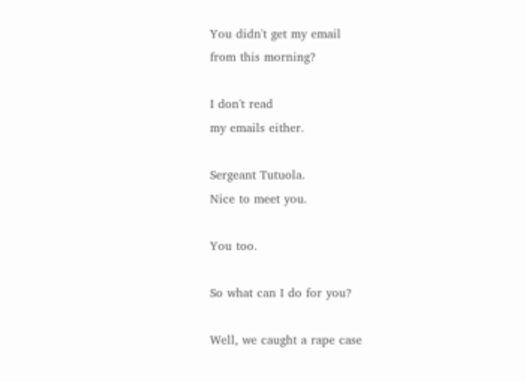You didn't get my email
from this morning?

I don't read
my emails either.

Sergeant Tutuola.
Nice to meet you.

You too.

So what can I do for you?

Well, we caught a rape case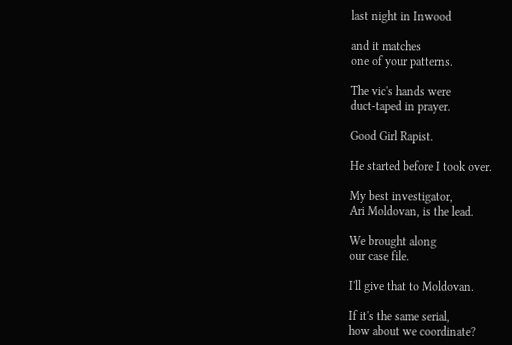last night in Inwood

and it matches
one of your patterns.

The vic's hands were
duct‐taped in prayer.

Good Girl Rapist.

He started before I took over.

My best investigator,
Ari Moldovan, is the lead.

We brought along
our case file.

I'll give that to Moldovan.

If it's the same serial,
how about we coordinate?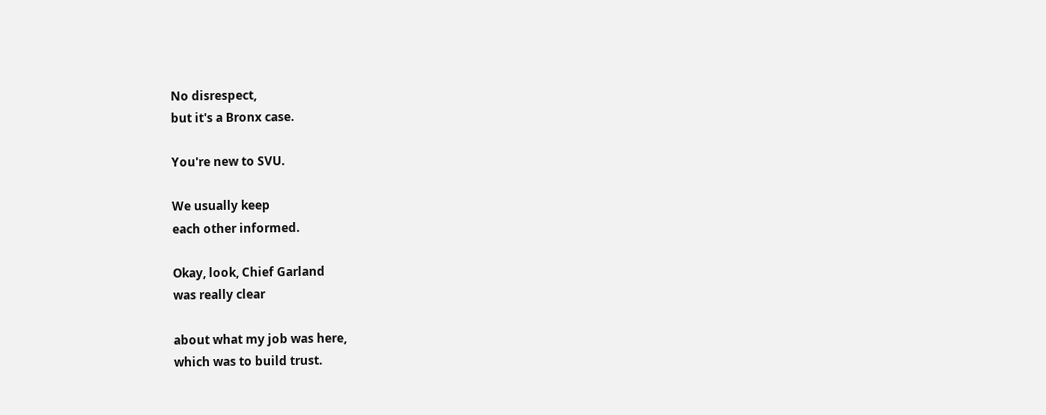No disrespect,
but it's a Bronx case.

You're new to SVU.

We usually keep
each other informed.

Okay, look, Chief Garland
was really clear

about what my job was here,
which was to build trust.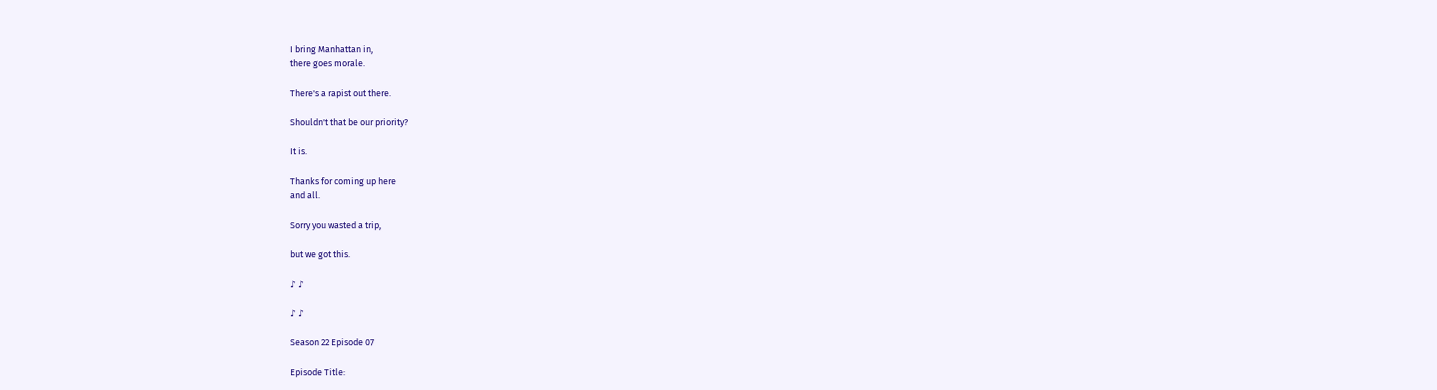I bring Manhattan in,
there goes morale.

There's a rapist out there.

Shouldn't that be our priority?

It is.

Thanks for coming up here
and all.

Sorry you wasted a trip,

but we got this.

♪ ♪

♪ ♪

Season 22 Episode 07

Episode Title: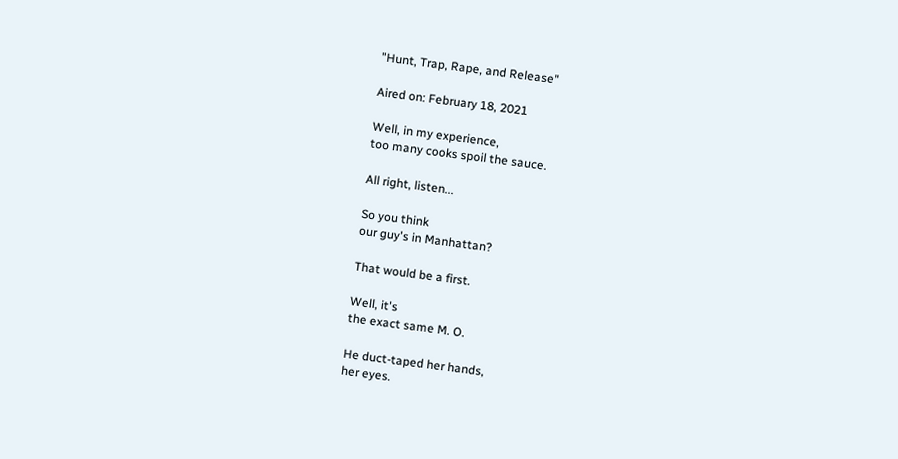"Hunt, Trap, Rape, and Release"

Aired on: February 18, 2021

Well, in my experience,
too many cooks spoil the sauce.

All right, listen...

So you think
our guy's in Manhattan?

That would be a first.

Well, it's
the exact same M. O.

He duct‐taped her hands,
her eyes.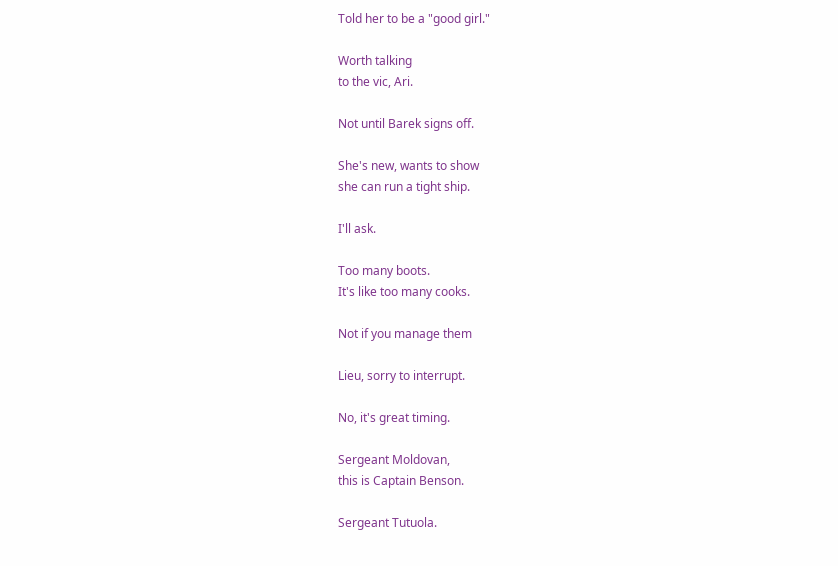Told her to be a "good girl."

Worth talking
to the vic, Ari.

Not until Barek signs off.

She's new, wants to show
she can run a tight ship.

I'll ask.

Too many boots.
It's like too many cooks.

Not if you manage them

Lieu, sorry to interrupt.

No, it's great timing.

Sergeant Moldovan,
this is Captain Benson.

Sergeant Tutuola.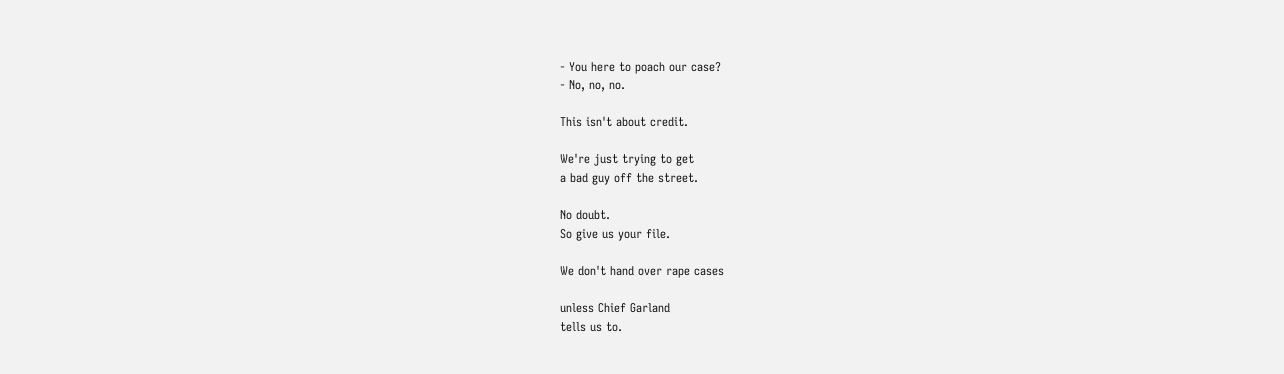- You here to poach our case?
- No, no, no.

This isn't about credit.

We're just trying to get
a bad guy off the street.

No doubt.
So give us your file.

We don't hand over rape cases

unless Chief Garland
tells us to.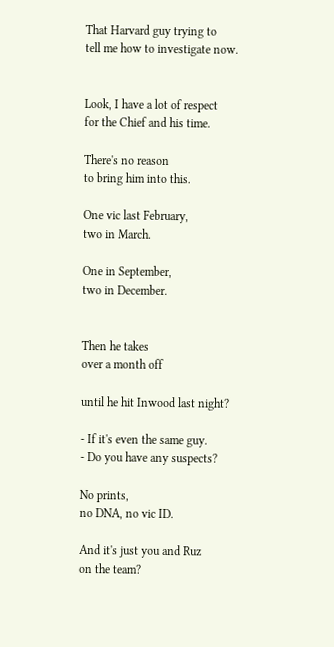That Harvard guy trying to
tell me how to investigate now.


Look, I have a lot of respect
for the Chief and his time.

There's no reason
to bring him into this.

One vic last February,
two in March.

One in September,
two in December.


Then he takes
over a month off

until he hit Inwood last night?

- If it's even the same guy.
- Do you have any suspects?

No prints,
no DNA, no vic ID.

And it's just you and Ruz
on the team?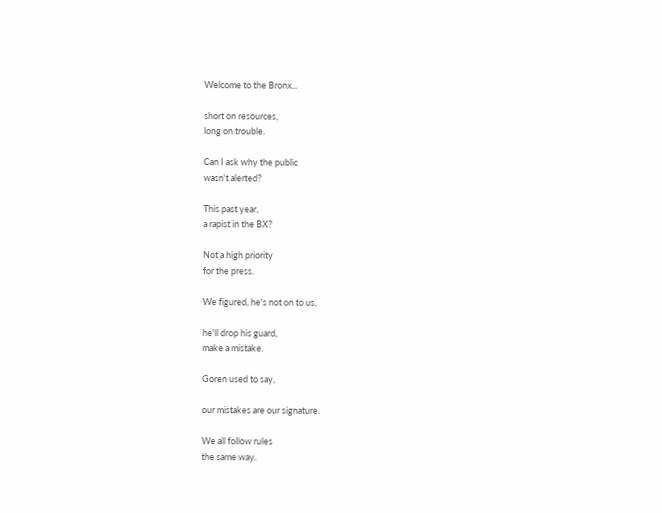Welcome to the Bronx...

short on resources,
long on trouble.

Can I ask why the public
wasn't alerted?

This past year,
a rapist in the BX?

Not a high priority
for the press.

We figured, he's not on to us,

he'll drop his guard,
make a mistake.

Goren used to say,

our mistakes are our signature.

We all follow rules
the same way.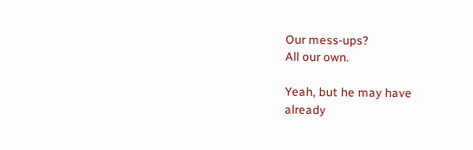Our mess‐ups?
All our own.

Yeah, but he may have
already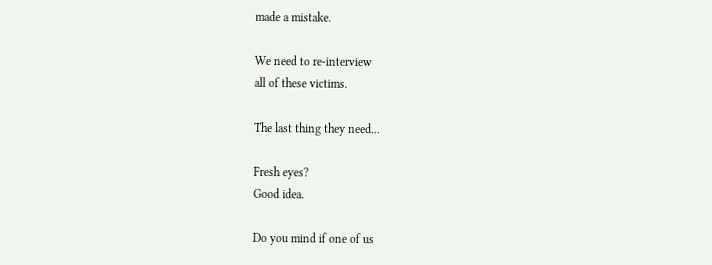made a mistake.

We need to re‐interview
all of these victims.

The last thing they need...

Fresh eyes?
Good idea.

Do you mind if one of us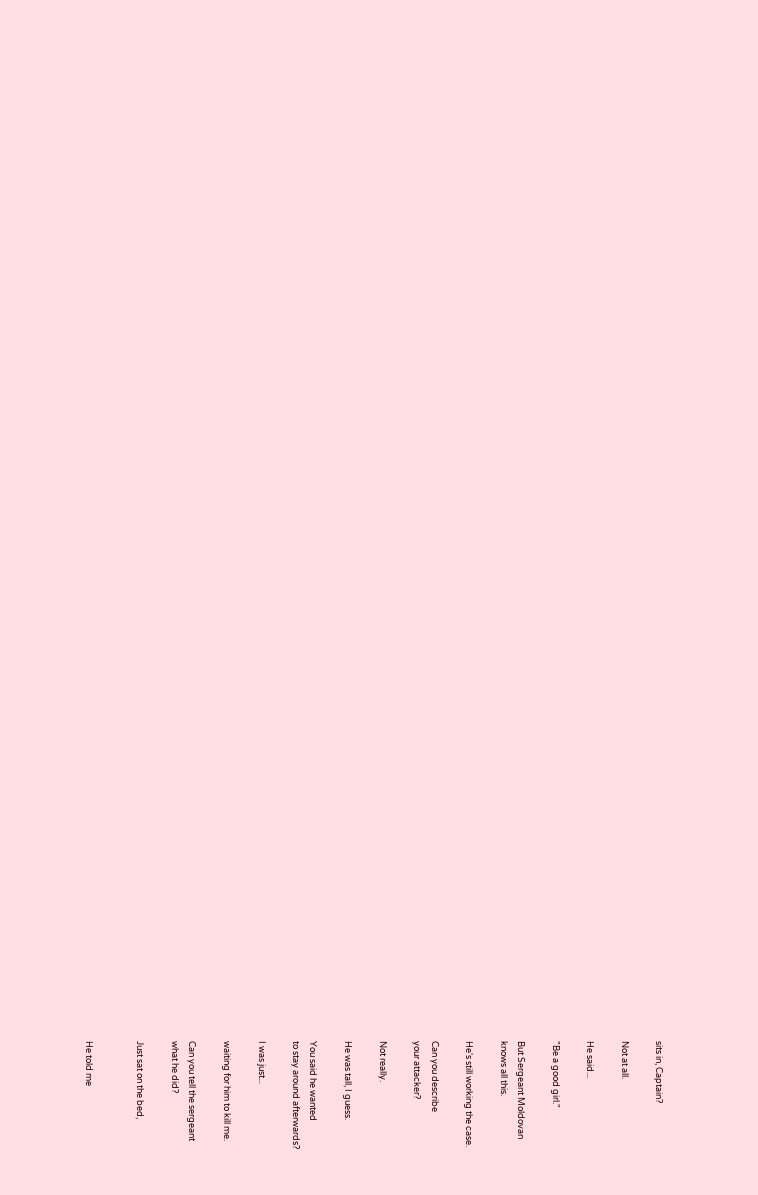sits in, Captain?

Not at all.

He said...

"Be a good girl."

But Sergeant Moldovan
knows all this.

He's still working the case.

Can you describe
your attacker?

Not really.

He was tall, I guess.

You said he wanted
to stay around afterwards?

I was just...

waiting for him to kill me.

Can you tell the sergeant
what he did?

Just sat on the bed,


He told me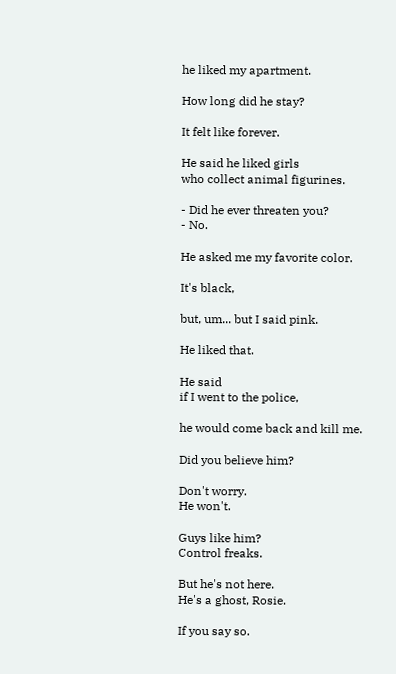he liked my apartment.

How long did he stay?

It felt like forever.

He said he liked girls
who collect animal figurines.

- Did he ever threaten you?
- No.

He asked me my favorite color.

It's black,

but, um... but I said pink.

He liked that.

He said
if I went to the police,

he would come back and kill me.

Did you believe him?

Don't worry.
He won't.

Guys like him?
Control freaks.

But he's not here.
He's a ghost, Rosie.

If you say so.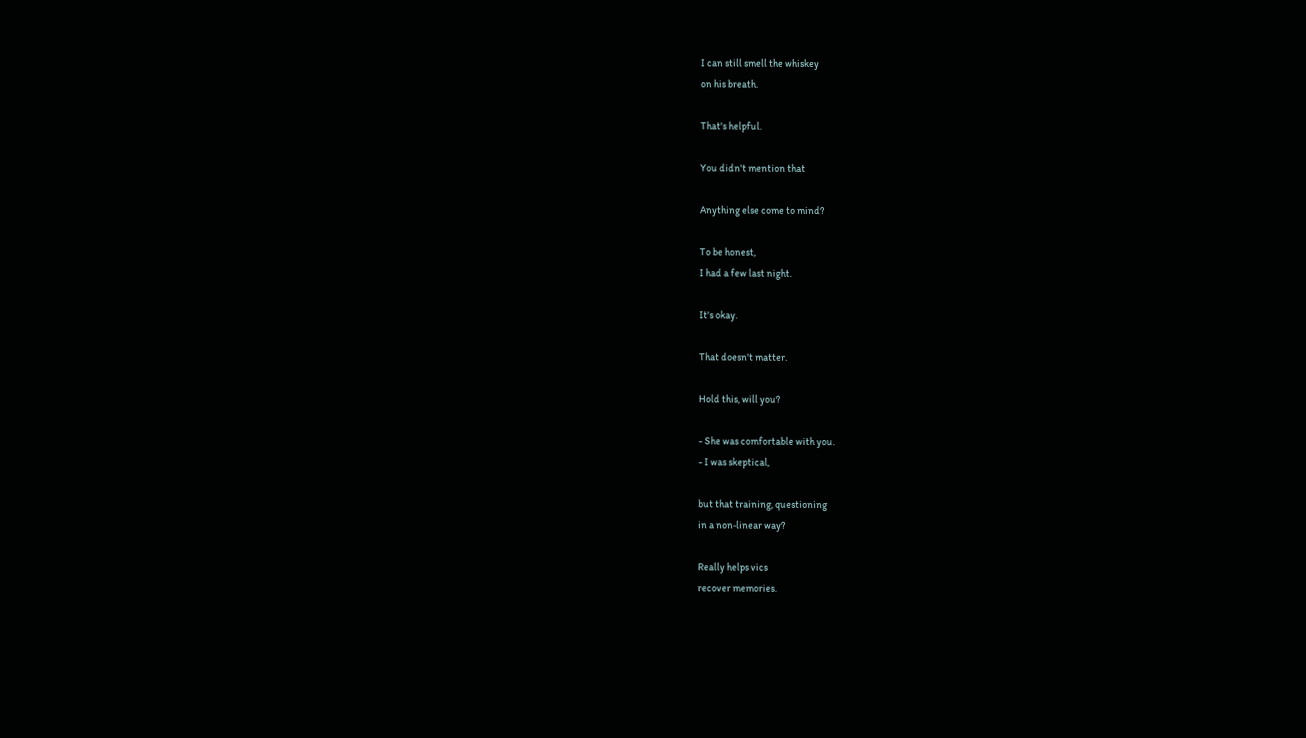I can still smell the whiskey
on his breath.

That's helpful.

You didn't mention that

Anything else come to mind?

To be honest,
I had a few last night.

It's okay.

That doesn't matter.

Hold this, will you?

- She was comfortable with you.
- I was skeptical,

but that training, questioning
in a non‐linear way?

Really helps vics
recover memories.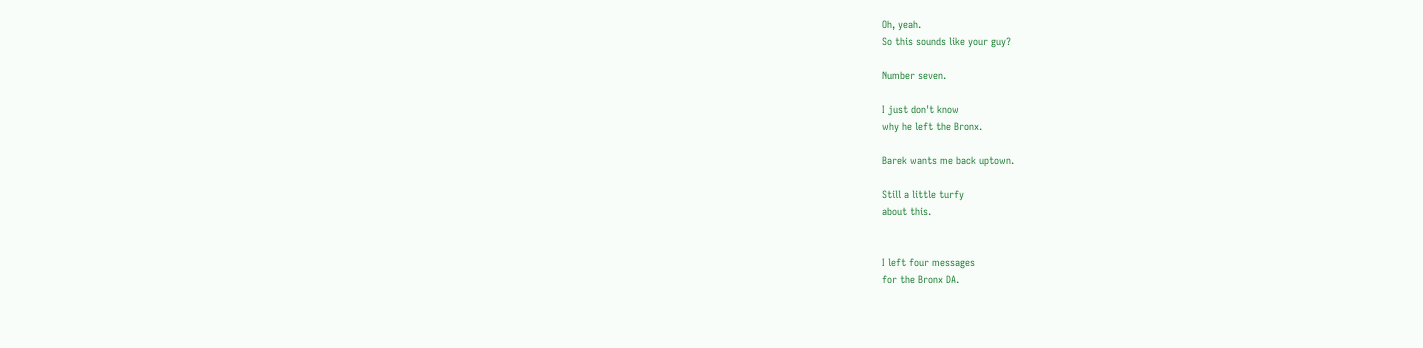Oh, yeah.
So this sounds like your guy?

Number seven.

I just don't know
why he left the Bronx.

Barek wants me back uptown.

Still a little turfy
about this.


I left four messages
for the Bronx DA.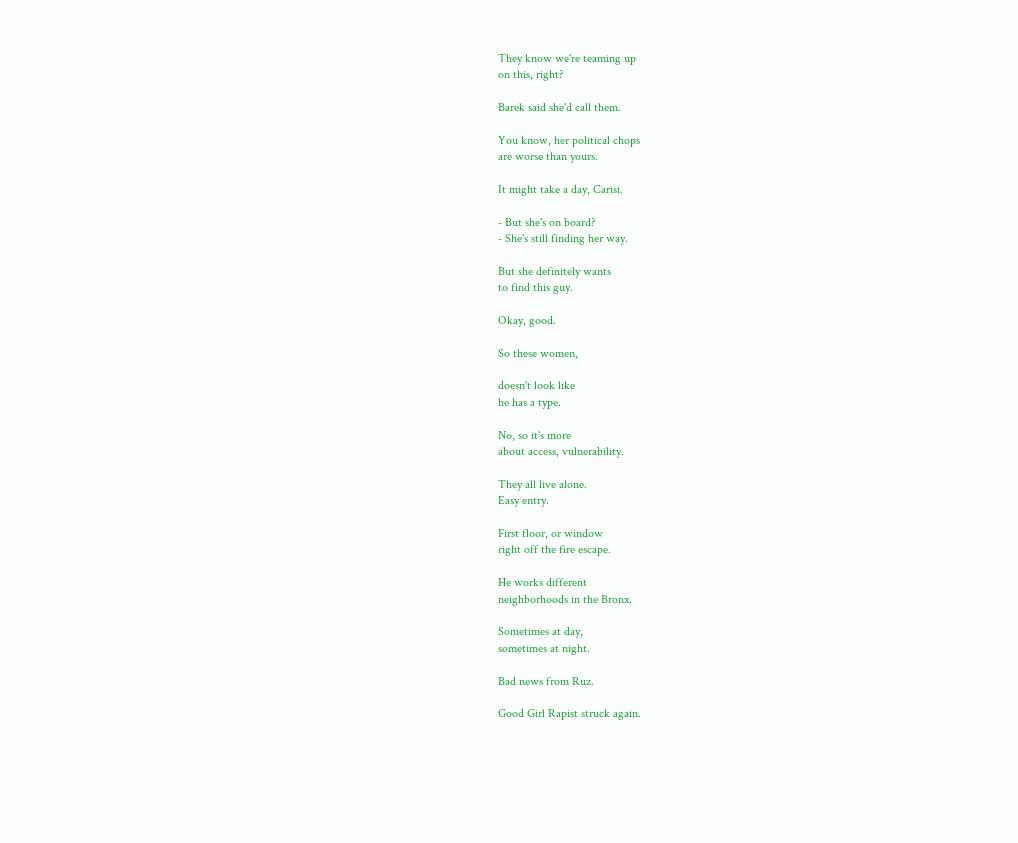They know we're teaming up
on this, right?

Barek said she'd call them.

You know, her political chops
are worse than yours.

It might take a day, Carisi.

- But she's on board?
- She's still finding her way.

But she definitely wants
to find this guy.

Okay, good.

So these women,

doesn't look like
he has a type.

No, so it's more
about access, vulnerability.

They all live alone.
Easy entry.

First floor, or window
right off the fire escape.

He works different
neighborhoods in the Bronx.

Sometimes at day,
sometimes at night.

Bad news from Ruz.

Good Girl Rapist struck again.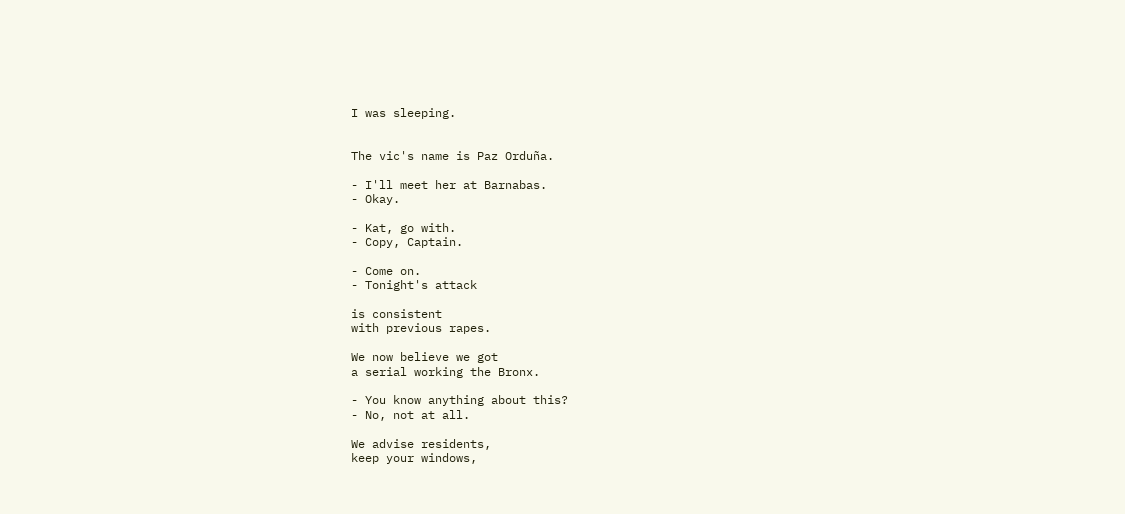I was sleeping.


The vic's name is Paz Orduña.

- I'll meet her at Barnabas.
- Okay.

- Kat, go with.
- Copy, Captain.

- Come on.
- Tonight's attack

is consistent
with previous rapes.

We now believe we got
a serial working the Bronx.

- You know anything about this?
- No, not at all.

We advise residents,
keep your windows,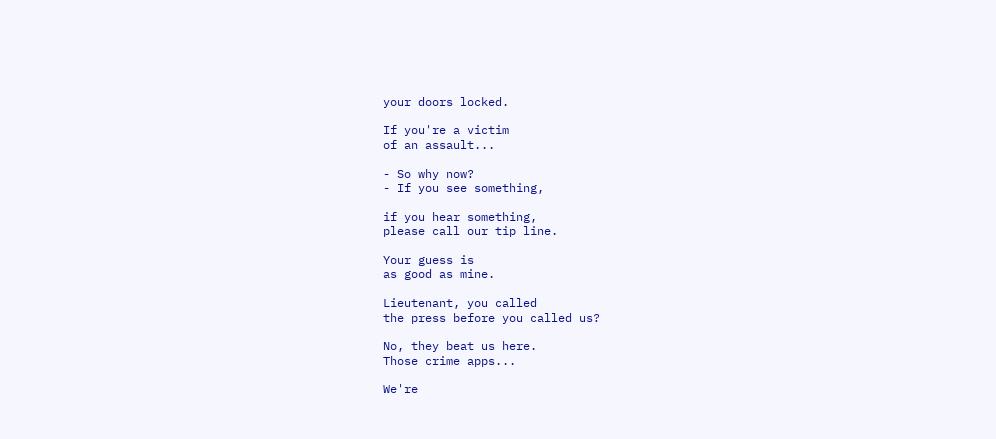your doors locked.

If you're a victim
of an assault...

- So why now?
- If you see something,

if you hear something,
please call our tip line.

Your guess is
as good as mine.

Lieutenant, you called
the press before you called us?

No, they beat us here.
Those crime apps...

We're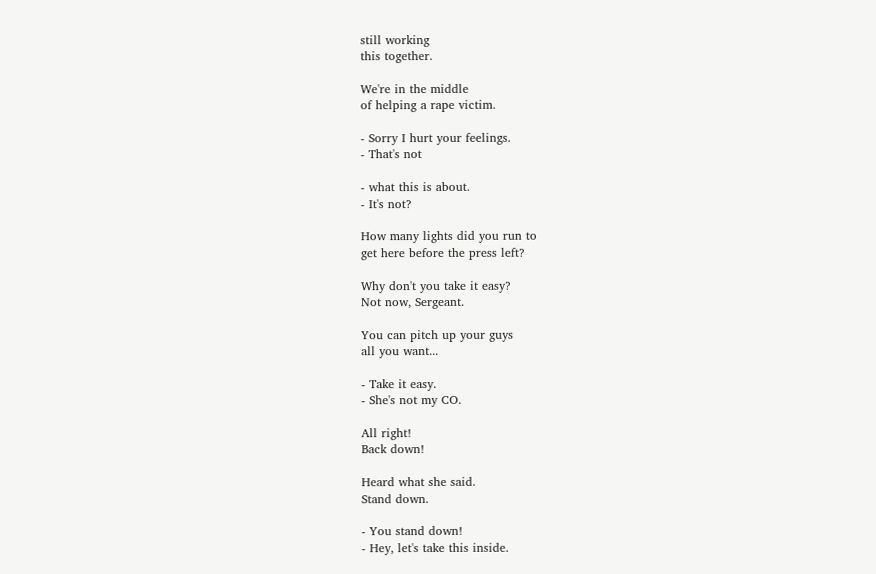still working
this together.

We're in the middle
of helping a rape victim.

- Sorry I hurt your feelings.
- That's not

- what this is about.
- It's not?

How many lights did you run to
get here before the press left?

Why don't you take it easy?
Not now, Sergeant.

You can pitch up your guys
all you want...

- Take it easy.
- She's not my CO.

All right!
Back down!

Heard what she said.
Stand down.

- You stand down!
- Hey, let's take this inside.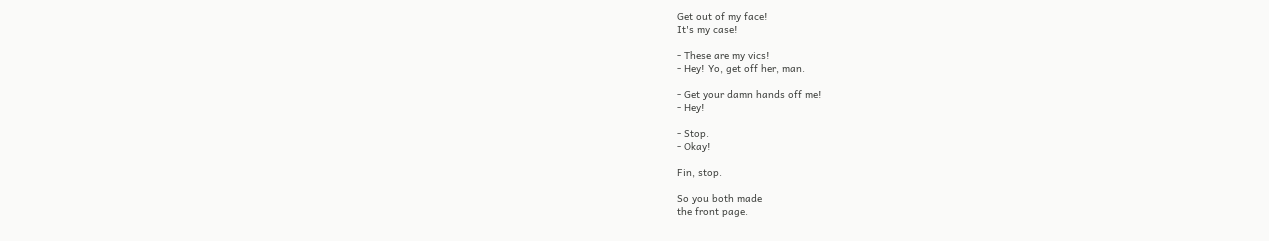Get out of my face!
It's my case!

- These are my vics!
- Hey! Yo, get off her, man.

- Get your damn hands off me!
- Hey!

- Stop.
- Okay!

Fin, stop.

So you both made
the front page.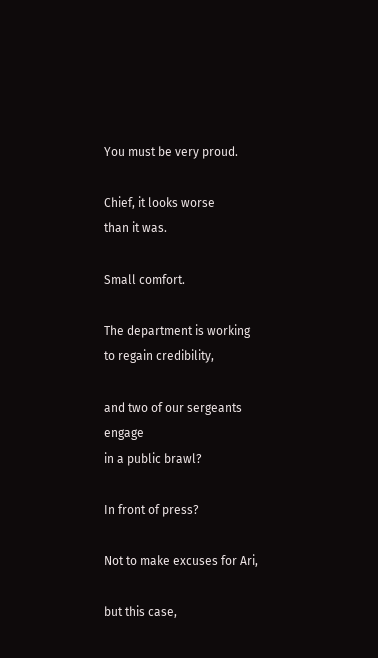You must be very proud.

Chief, it looks worse
than it was.

Small comfort.

The department is working
to regain credibility,

and two of our sergeants engage
in a public brawl?

In front of press?

Not to make excuses for Ari,

but this case,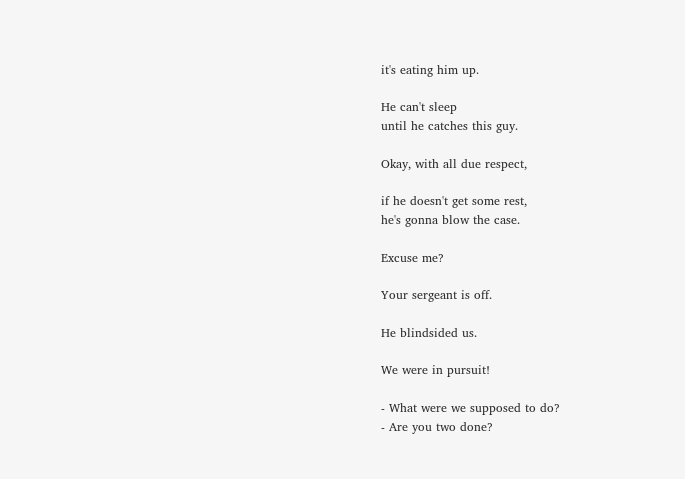it's eating him up.

He can't sleep
until he catches this guy.

Okay, with all due respect,

if he doesn't get some rest,
he's gonna blow the case.

Excuse me?

Your sergeant is off.

He blindsided us.

We were in pursuit!

- What were we supposed to do?
- Are you two done?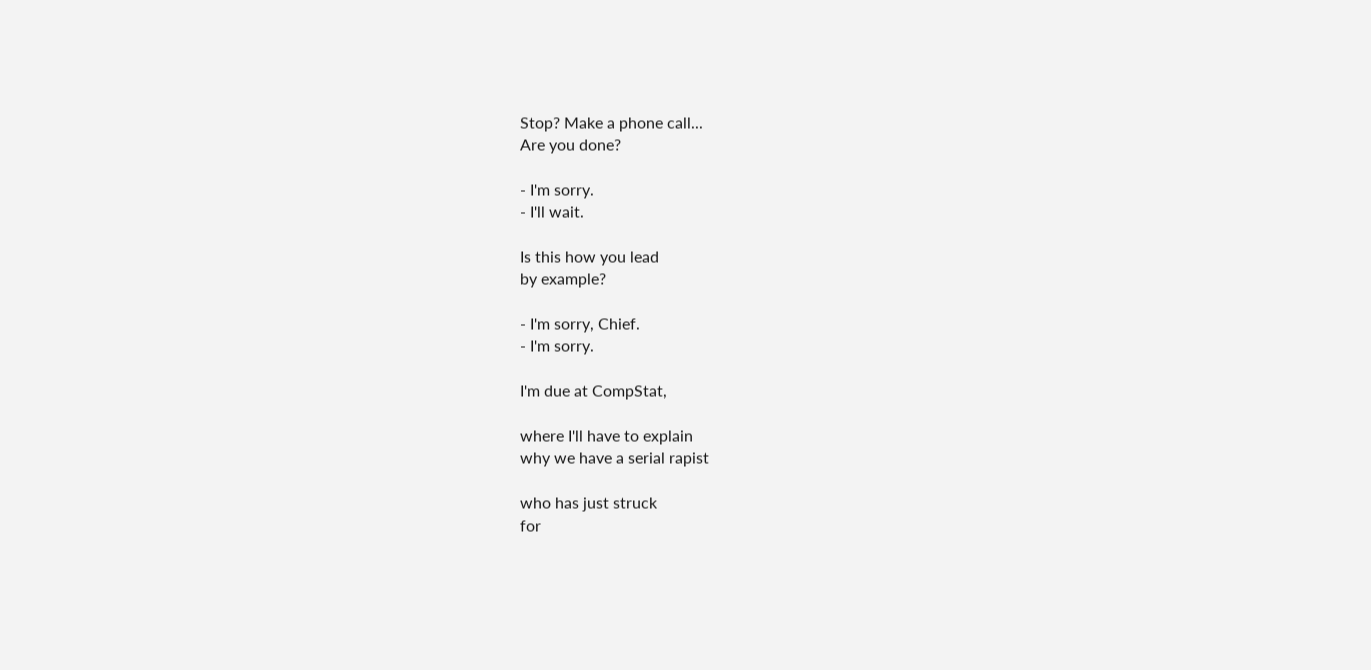Stop? Make a phone call...
Are you done?

- I'm sorry.
- I'll wait.

Is this how you lead
by example?

- I'm sorry, Chief.
- I'm sorry.

I'm due at CompStat,

where I'll have to explain
why we have a serial rapist

who has just struck
for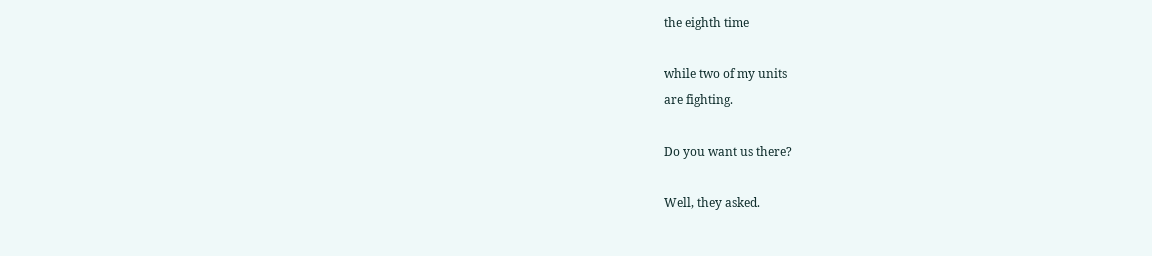the eighth time

while two of my units
are fighting.

Do you want us there?

Well, they asked.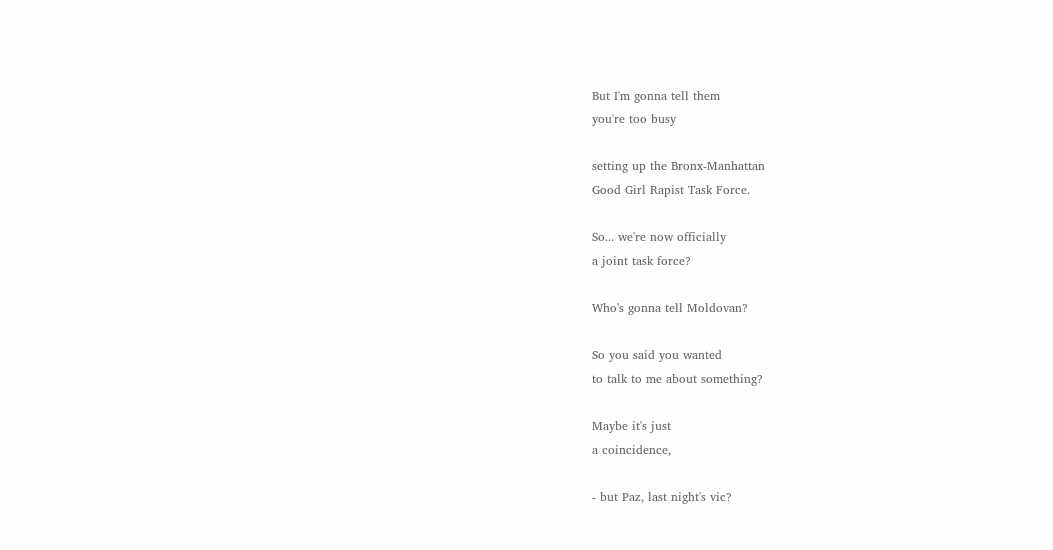But I'm gonna tell them
you're too busy

setting up the Bronx‐Manhattan
Good Girl Rapist Task Force.

So... we're now officially
a joint task force?

Who's gonna tell Moldovan?

So you said you wanted
to talk to me about something?

Maybe it's just
a coincidence,

- but Paz, last night's vic?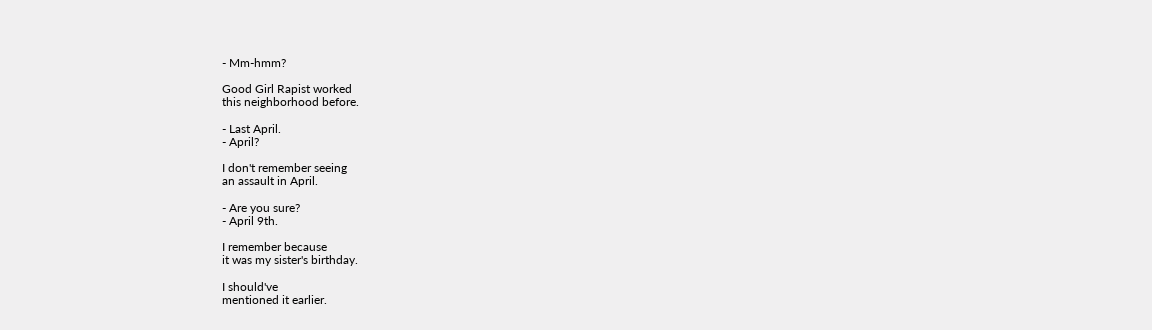- Mm‐hmm?

Good Girl Rapist worked
this neighborhood before.

- Last April.
- April?

I don't remember seeing
an assault in April.

- Are you sure?
- April 9th.

I remember because
it was my sister's birthday.

I should've
mentioned it earlier.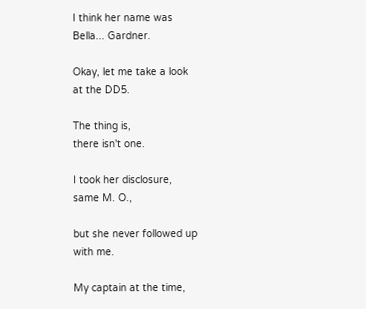I think her name was
Bella... Gardner.

Okay, let me take a look
at the DD5.

The thing is,
there isn't one.

I took her disclosure,
same M. O.,

but she never followed up
with me.

My captain at the time,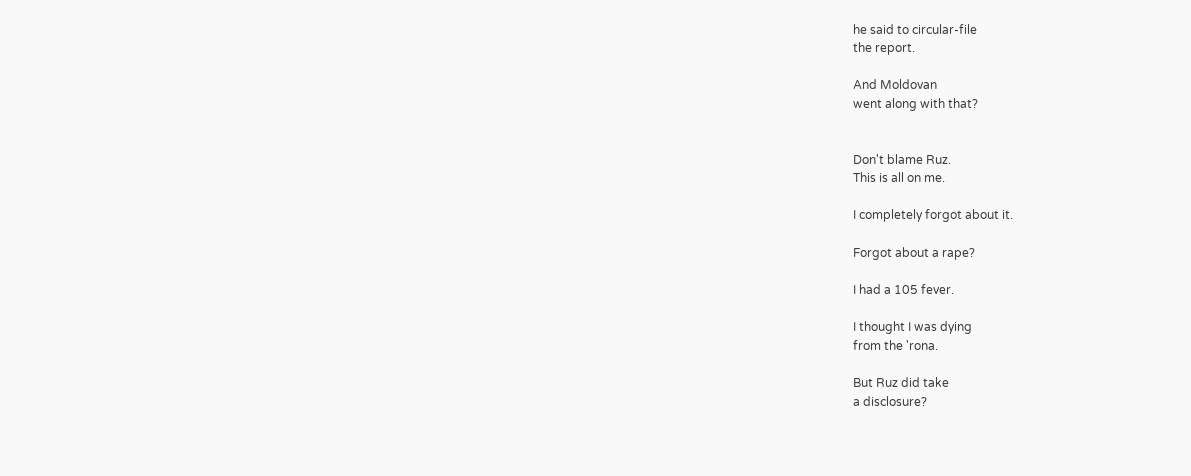he said to circular‐file
the report.

And Moldovan
went along with that?


Don't blame Ruz.
This is all on me.

I completely forgot about it.

Forgot about a rape?

I had a 105 fever.

I thought I was dying
from the 'rona.

But Ruz did take
a disclosure?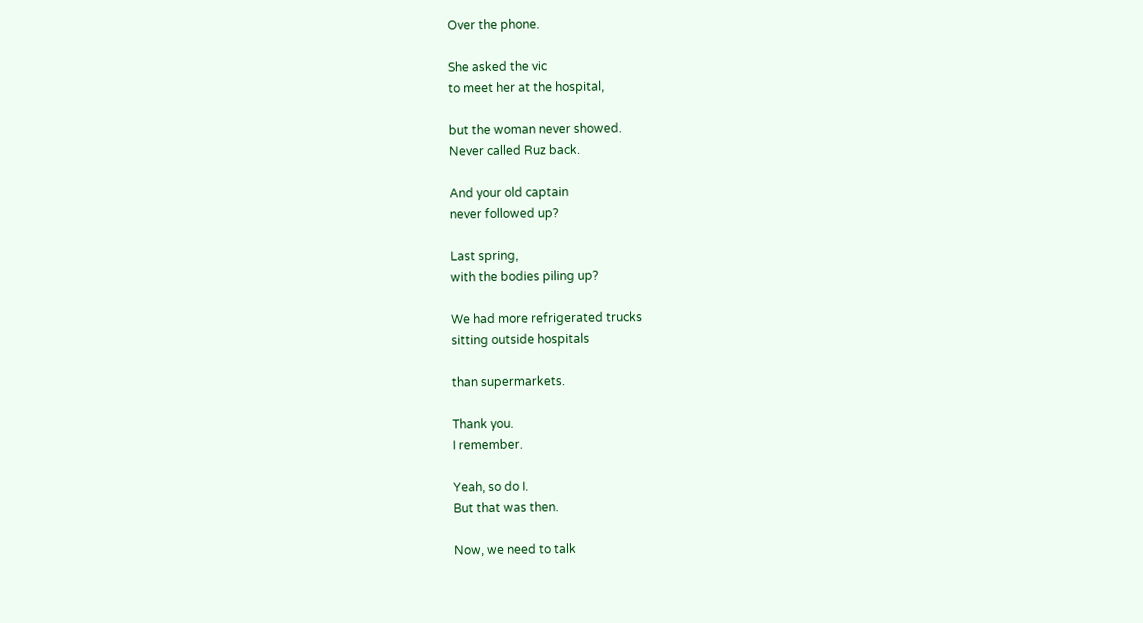Over the phone.

She asked the vic
to meet her at the hospital,

but the woman never showed.
Never called Ruz back.

And your old captain
never followed up?

Last spring,
with the bodies piling up?

We had more refrigerated trucks
sitting outside hospitals

than supermarkets.

Thank you.
I remember.

Yeah, so do I.
But that was then.

Now, we need to talk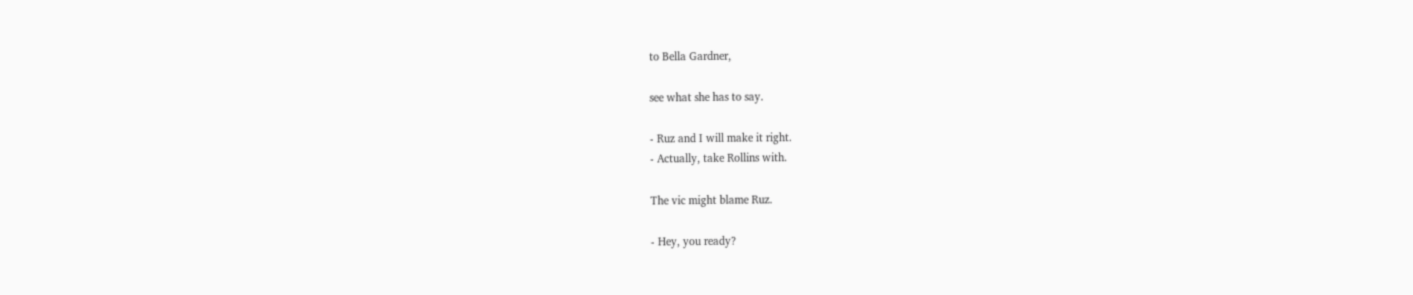to Bella Gardner,

see what she has to say.

- Ruz and I will make it right.
- Actually, take Rollins with.

The vic might blame Ruz.

- Hey, you ready?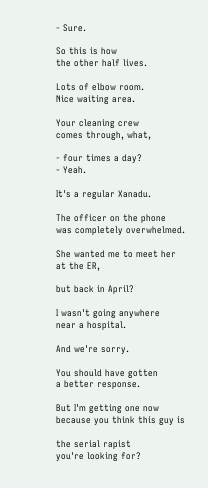- Sure.

So this is how
the other half lives.

Lots of elbow room.
Nice waiting area.

Your cleaning crew
comes through, what,

- four times a day?
- Yeah.

It's a regular Xanadu.

The officer on the phone
was completely overwhelmed.

She wanted me to meet her
at the ER,

but back in April?

I wasn't going anywhere
near a hospital.

And we're sorry.

You should have gotten
a better response.

But I'm getting one now
because you think this guy is

the serial rapist
you're looking for?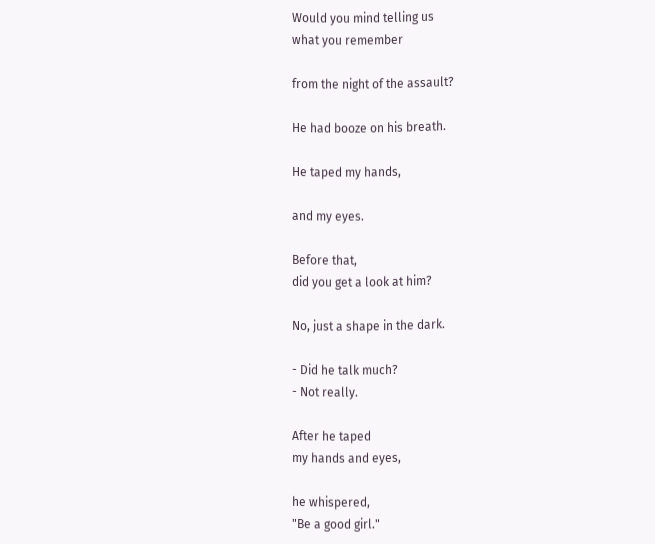Would you mind telling us
what you remember

from the night of the assault?

He had booze on his breath.

He taped my hands,

and my eyes.

Before that,
did you get a look at him?

No, just a shape in the dark.

- Did he talk much?
- Not really.

After he taped
my hands and eyes,

he whispered,
"Be a good girl."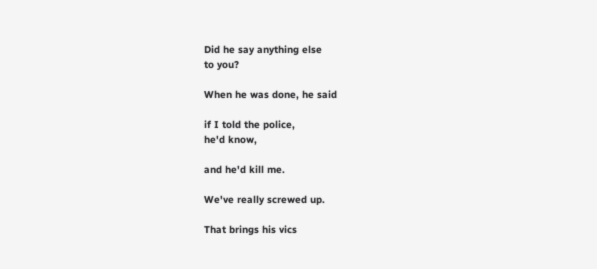Did he say anything else
to you?

When he was done, he said

if I told the police,
he'd know,

and he'd kill me.

We've really screwed up.

That brings his vics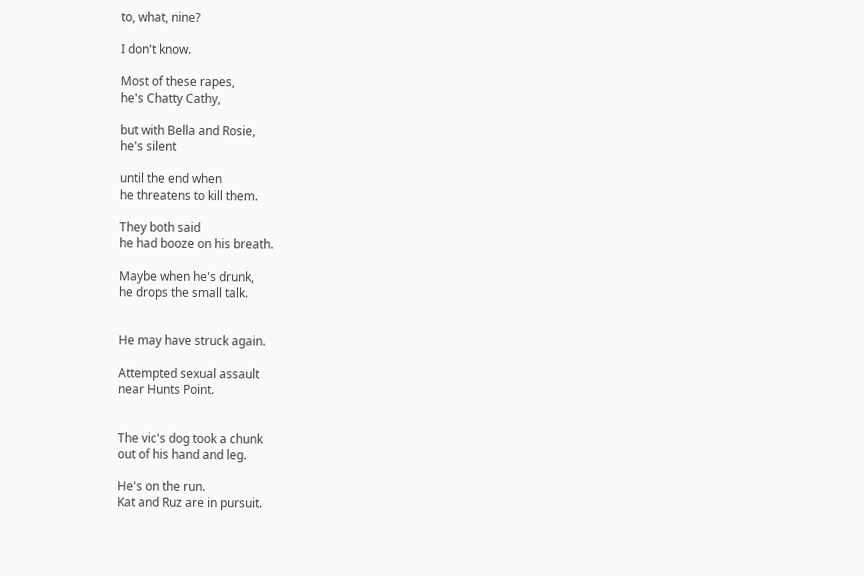to, what, nine?

I don't know.

Most of these rapes,
he's Chatty Cathy,

but with Bella and Rosie,
he's silent

until the end when
he threatens to kill them.

They both said
he had booze on his breath.

Maybe when he's drunk,
he drops the small talk.


He may have struck again.

Attempted sexual assault
near Hunts Point.


The vic's dog took a chunk
out of his hand and leg.

He's on the run.
Kat and Ruz are in pursuit.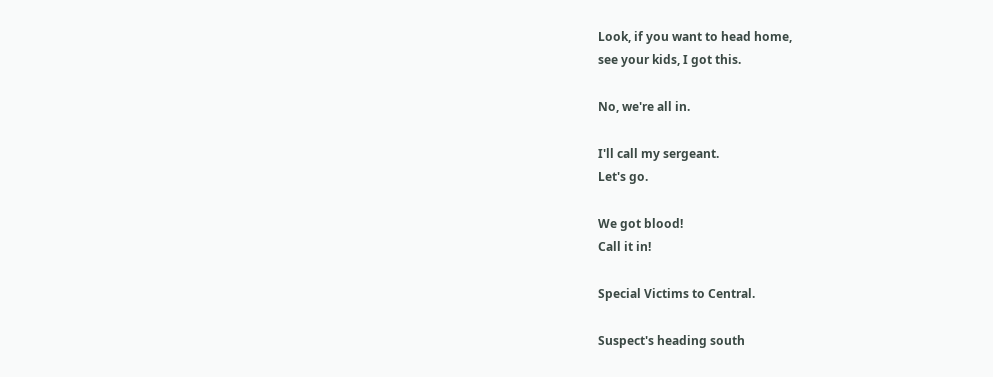Look, if you want to head home,
see your kids, I got this.

No, we're all in.

I'll call my sergeant.
Let's go.

We got blood!
Call it in!

Special Victims to Central.

Suspect's heading south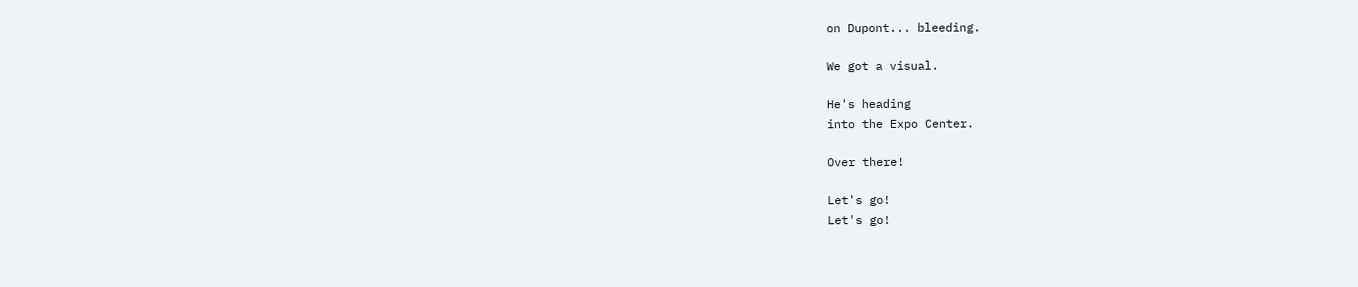on Dupont... bleeding.

We got a visual.

He's heading
into the Expo Center.

Over there!

Let's go!
Let's go!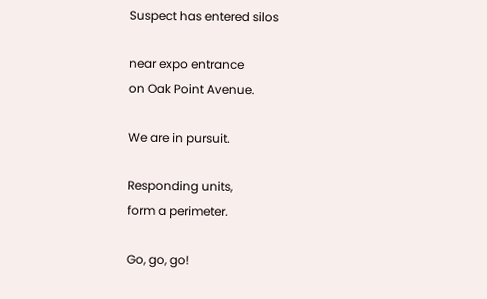Suspect has entered silos

near expo entrance
on Oak Point Avenue.

We are in pursuit.

Responding units,
form a perimeter.

Go, go, go!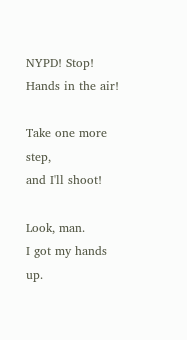NYPD! Stop!
Hands in the air!

Take one more step,
and I'll shoot!

Look, man.
I got my hands up.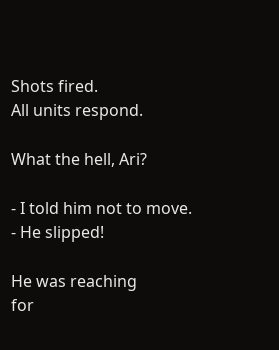Shots fired.
All units respond.

What the hell, Ari?

- I told him not to move.
- He slipped!

He was reaching
for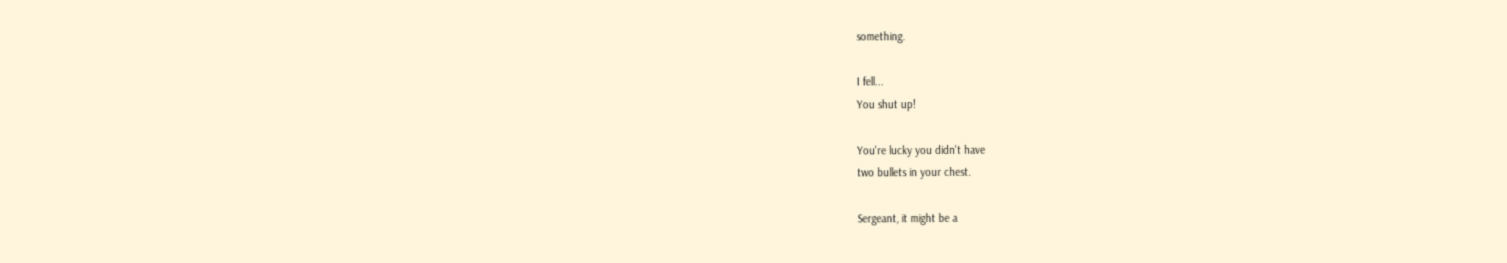something.

I fell...
You shut up!

You're lucky you didn't have
two bullets in your chest.

Sergeant, it might be a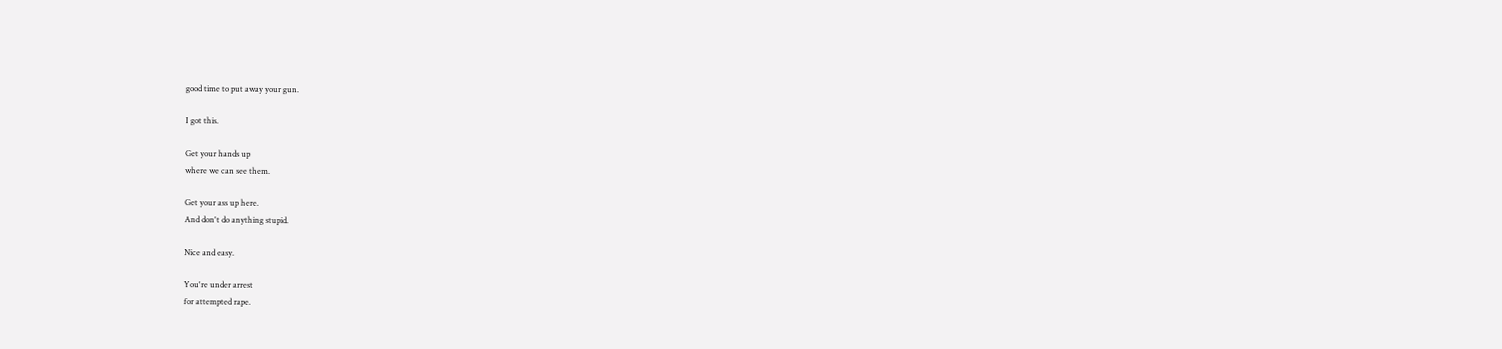good time to put away your gun.

I got this.

Get your hands up
where we can see them.

Get your ass up here.
And don't do anything stupid.

Nice and easy.

You're under arrest
for attempted rape.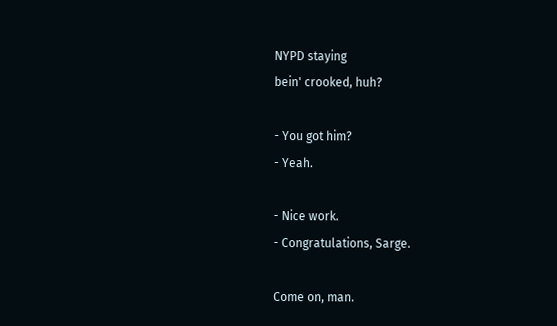NYPD staying
bein' crooked, huh?

- You got him?
- Yeah.

- Nice work.
- Congratulations, Sarge.

Come on, man.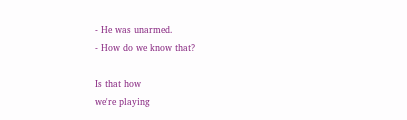- He was unarmed.
- How do we know that?

Is that how
we're playing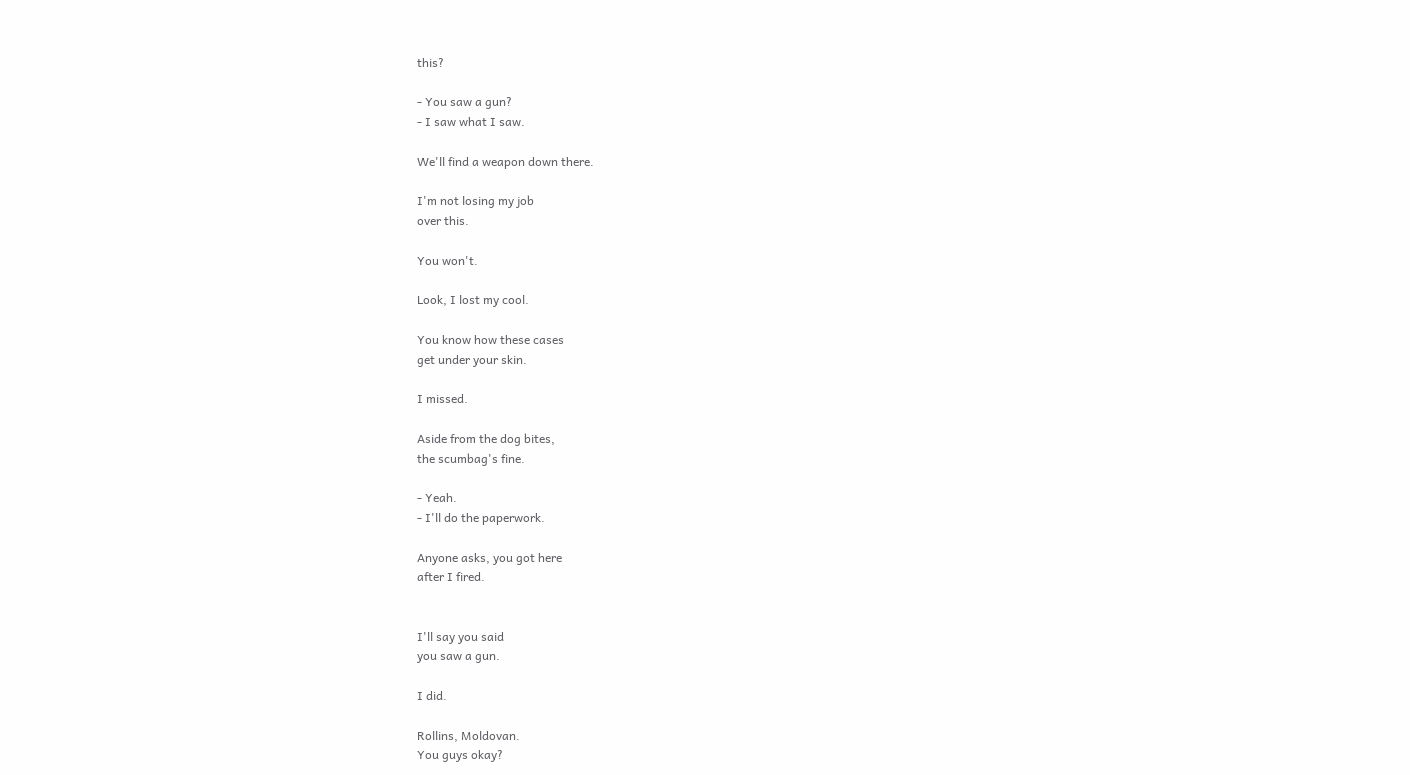this?

- You saw a gun?
- I saw what I saw.

We'll find a weapon down there.

I'm not losing my job
over this.

You won't.

Look, I lost my cool.

You know how these cases
get under your skin.

I missed.

Aside from the dog bites,
the scumbag's fine.

- Yeah.
- I'll do the paperwork.

Anyone asks, you got here
after I fired.


I'll say you said
you saw a gun.

I did.

Rollins, Moldovan.
You guys okay?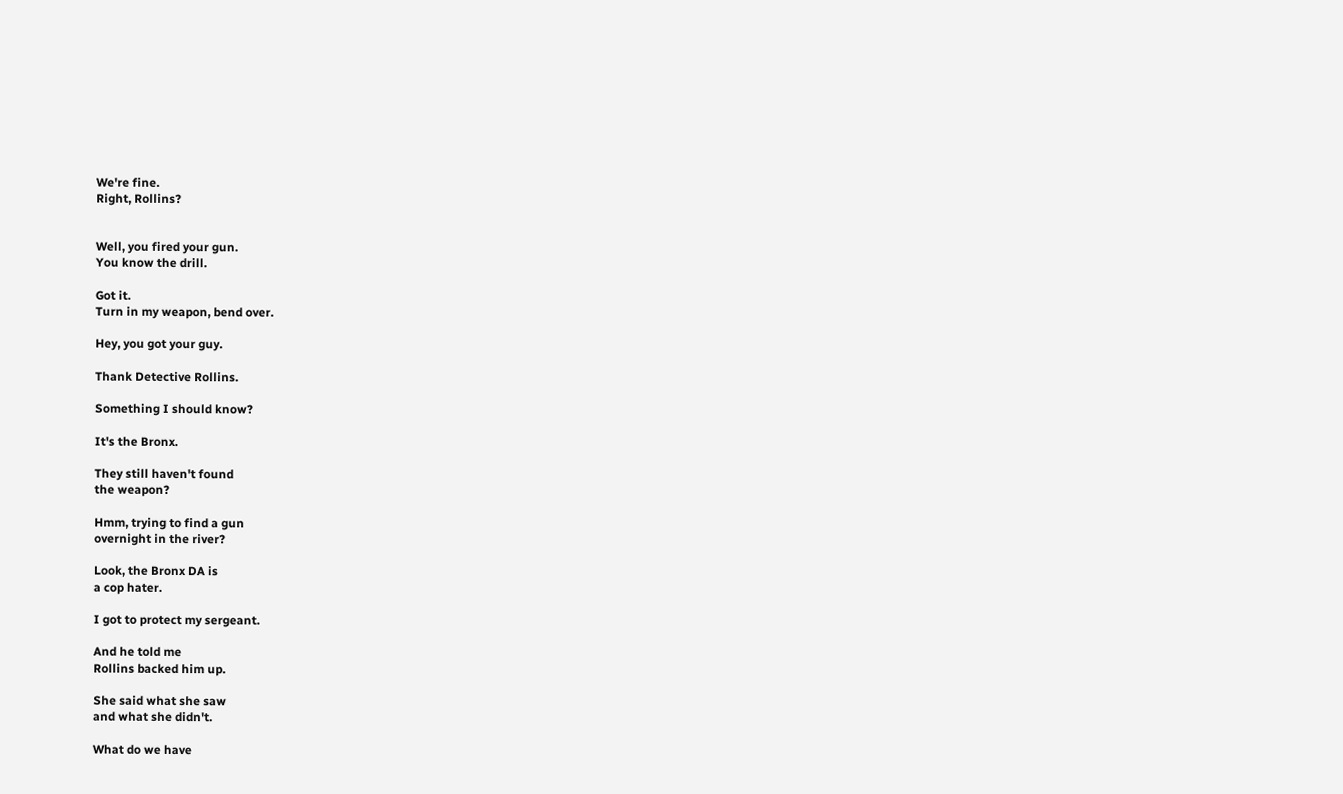We're fine.
Right, Rollins?


Well, you fired your gun.
You know the drill.

Got it.
Turn in my weapon, bend over.

Hey, you got your guy.

Thank Detective Rollins.

Something I should know?

It's the Bronx.

They still haven't found
the weapon?

Hmm, trying to find a gun
overnight in the river?

Look, the Bronx DA is
a cop hater.

I got to protect my sergeant.

And he told me
Rollins backed him up.

She said what she saw
and what she didn't.

What do we have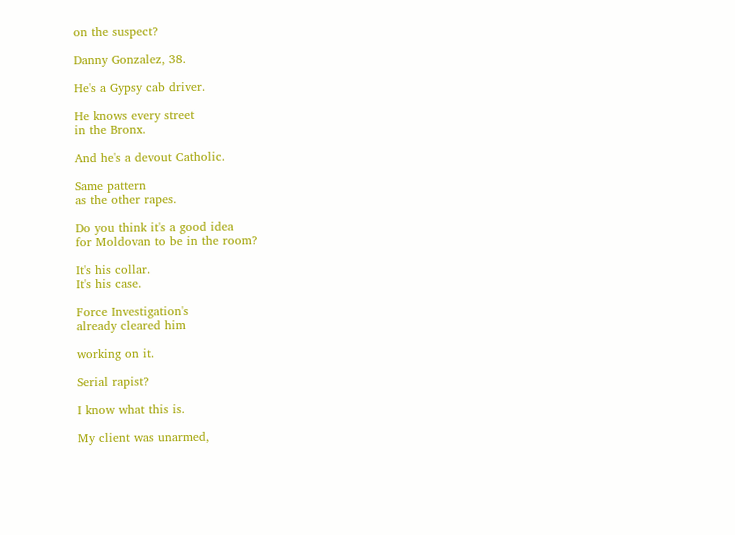on the suspect?

Danny Gonzalez, 38.

He's a Gypsy cab driver.

He knows every street
in the Bronx.

And he's a devout Catholic.

Same pattern
as the other rapes.

Do you think it's a good idea
for Moldovan to be in the room?

It's his collar.
It's his case.

Force Investigation's
already cleared him

working on it.

Serial rapist?

I know what this is.

My client was unarmed,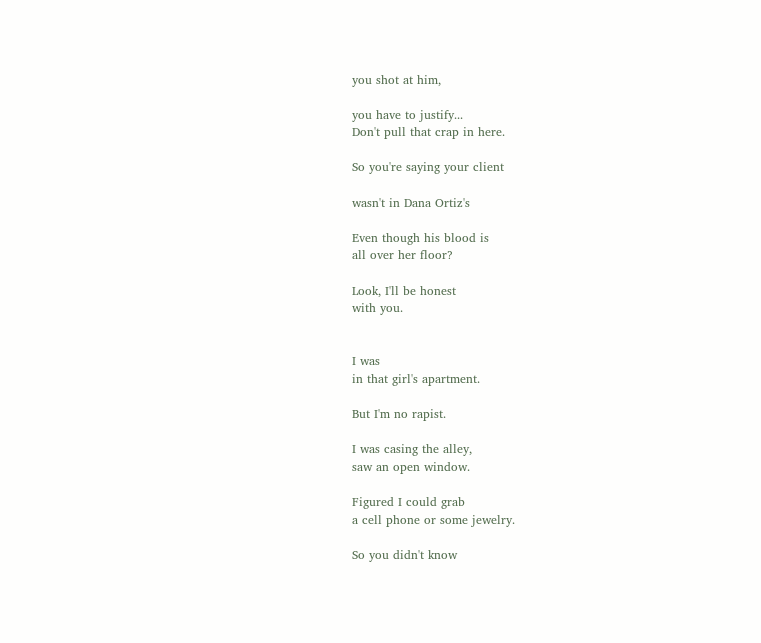you shot at him,

you have to justify...
Don't pull that crap in here.

So you're saying your client

wasn't in Dana Ortiz's

Even though his blood is
all over her floor?

Look, I'll be honest
with you.


I was
in that girl's apartment.

But I'm no rapist.

I was casing the alley,
saw an open window.

Figured I could grab
a cell phone or some jewelry.

So you didn't know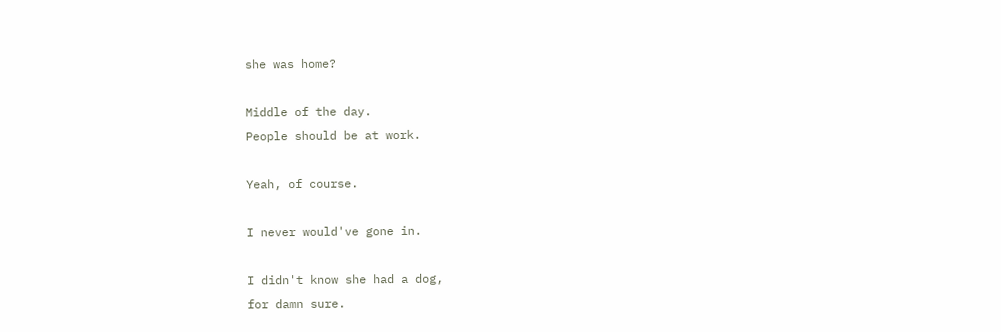she was home?

Middle of the day.
People should be at work.

Yeah, of course.

I never would've gone in.

I didn't know she had a dog,
for damn sure.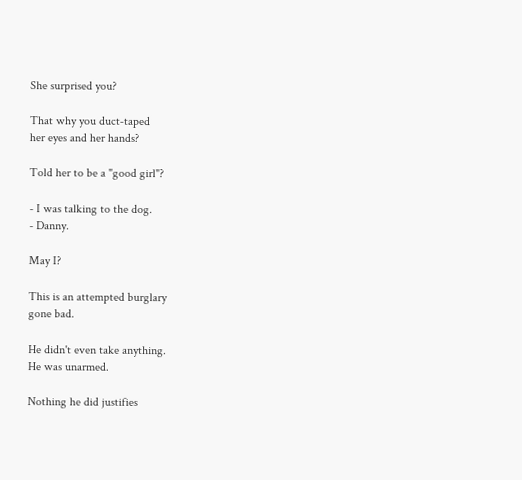She surprised you?

That why you duct‐taped
her eyes and her hands?

Told her to be a "good girl"?

- I was talking to the dog.
- Danny.

May I?

This is an attempted burglary
gone bad.

He didn't even take anything.
He was unarmed.

Nothing he did justifies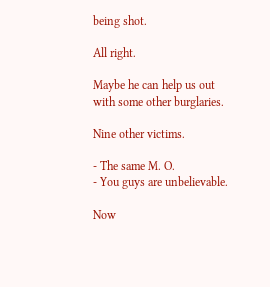being shot.

All right.

Maybe he can help us out
with some other burglaries.

Nine other victims.

- The same M. O.
- You guys are unbelievable.

Now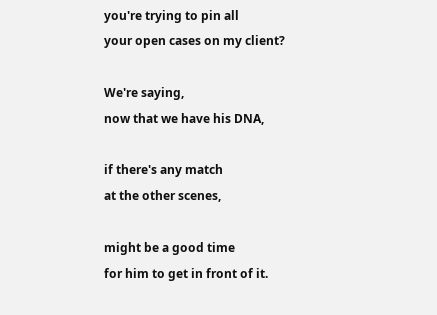you're trying to pin all
your open cases on my client?

We're saying,
now that we have his DNA,

if there's any match
at the other scenes,

might be a good time
for him to get in front of it.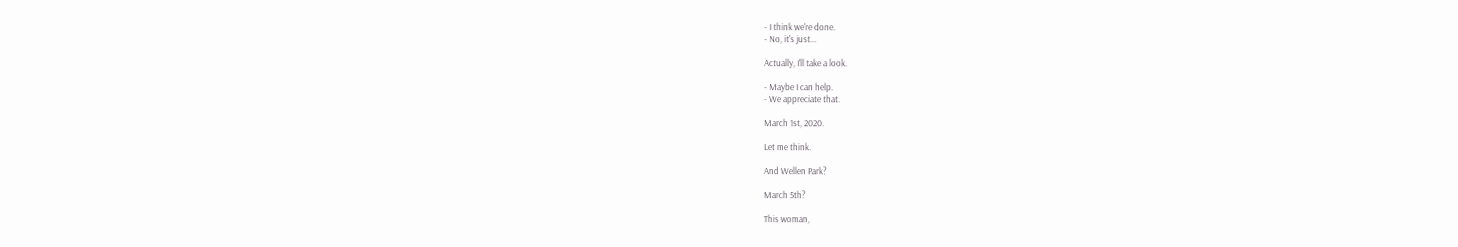- I think we're done.
- No, it's just...

Actually, I'll take a look.

- Maybe I can help.
- We appreciate that.

March 1st, 2020.

Let me think.

And Wellen Park?

March 5th?

This woman,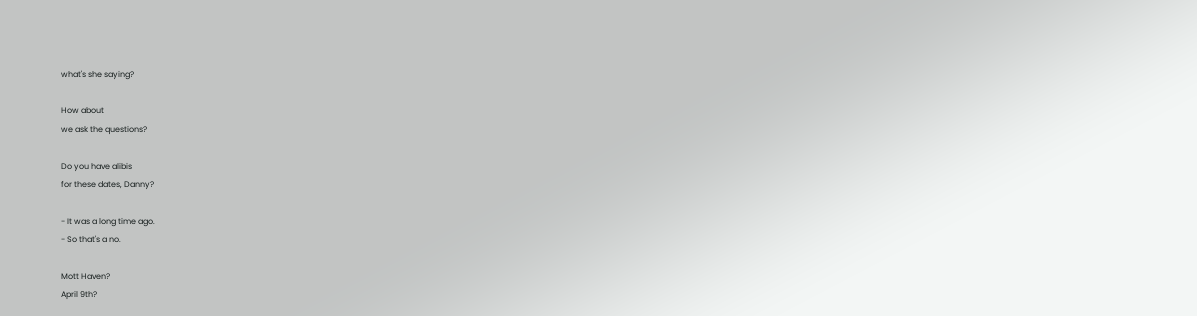what's she saying?

How about
we ask the questions?

Do you have alibis
for these dates, Danny?

- It was a long time ago.
- So that's a no.

Mott Haven?
April 9th?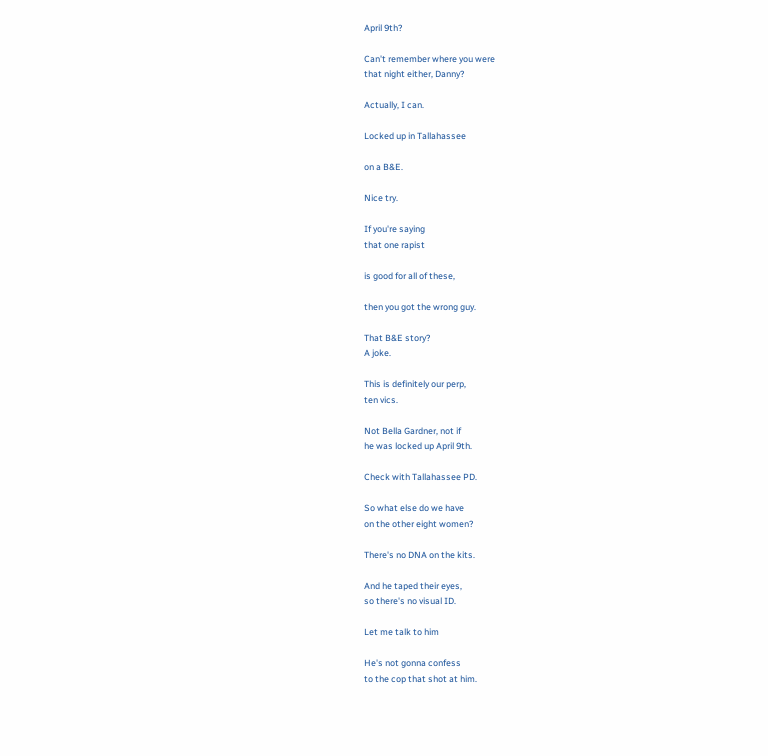April 9th?

Can't remember where you were
that night either, Danny?

Actually, I can.

Locked up in Tallahassee

on a B&E.

Nice try.

If you're saying
that one rapist

is good for all of these,

then you got the wrong guy.

That B&E story?
A joke.

This is definitely our perp,
ten vics.

Not Bella Gardner, not if
he was locked up April 9th.

Check with Tallahassee PD.

So what else do we have
on the other eight women?

There's no DNA on the kits.

And he taped their eyes,
so there's no visual ID.

Let me talk to him

He's not gonna confess
to the cop that shot at him.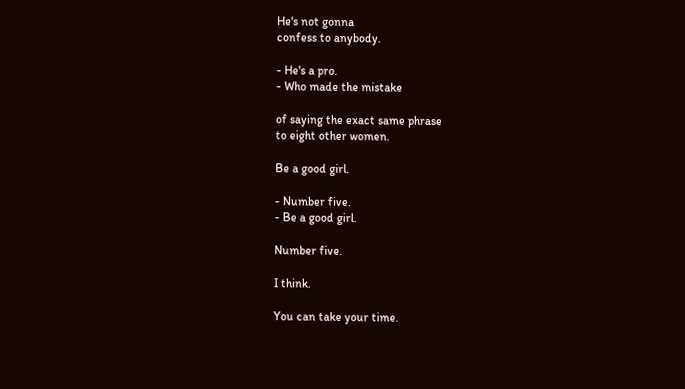He's not gonna
confess to anybody.

- He's a pro.
- Who made the mistake

of saying the exact same phrase
to eight other women.

Be a good girl.

- Number five.
- Be a good girl.

Number five.

I think.

You can take your time.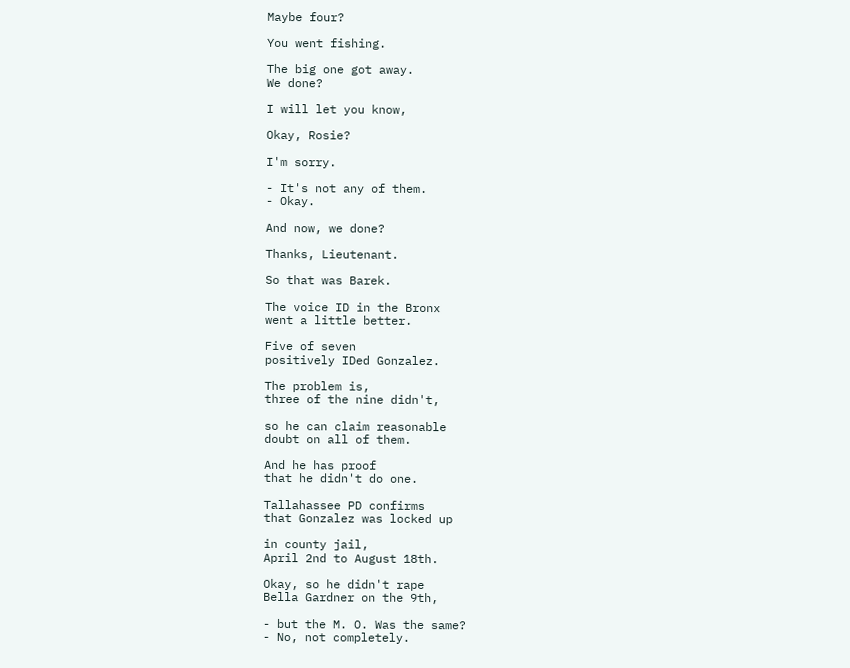Maybe four?

You went fishing.

The big one got away.
We done?

I will let you know,

Okay, Rosie?

I'm sorry.

- It's not any of them.
- Okay.

And now, we done?

Thanks, Lieutenant.

So that was Barek.

The voice ID in the Bronx
went a little better.

Five of seven
positively IDed Gonzalez.

The problem is,
three of the nine didn't,

so he can claim reasonable
doubt on all of them.

And he has proof
that he didn't do one.

Tallahassee PD confirms
that Gonzalez was locked up

in county jail,
April 2nd to August 18th.

Okay, so he didn't rape
Bella Gardner on the 9th,

- but the M. O. Was the same?
- No, not completely.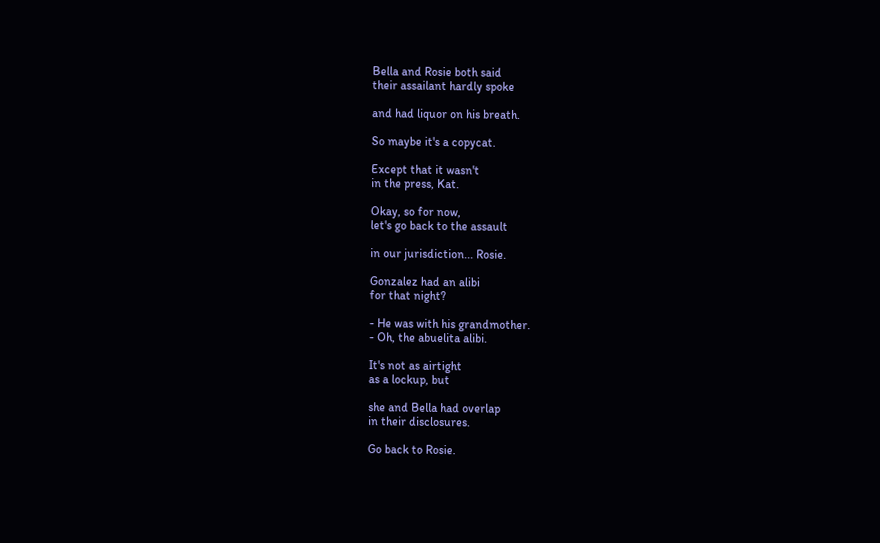Bella and Rosie both said
their assailant hardly spoke

and had liquor on his breath.

So maybe it's a copycat.

Except that it wasn't
in the press, Kat.

Okay, so for now,
let's go back to the assault

in our jurisdiction... Rosie.

Gonzalez had an alibi
for that night?

- He was with his grandmother.
- Oh, the abuelita alibi.

It's not as airtight
as a lockup, but

she and Bella had overlap
in their disclosures.

Go back to Rosie.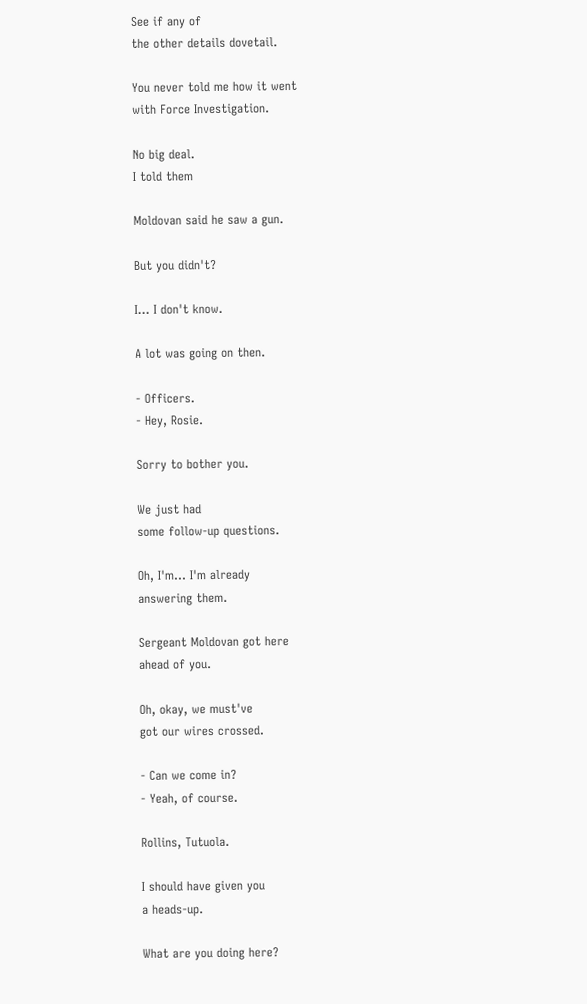See if any of
the other details dovetail.

You never told me how it went
with Force Investigation.

No big deal.
I told them

Moldovan said he saw a gun.

But you didn't?

I... I don't know.

A lot was going on then.

- Officers.
- Hey, Rosie.

Sorry to bother you.

We just had
some follow‐up questions.

Oh, I'm... I'm already
answering them.

Sergeant Moldovan got here
ahead of you.

Oh, okay, we must've
got our wires crossed.

- Can we come in?
- Yeah, of course.

Rollins, Tutuola.

I should have given you
a heads‐up.

What are you doing here?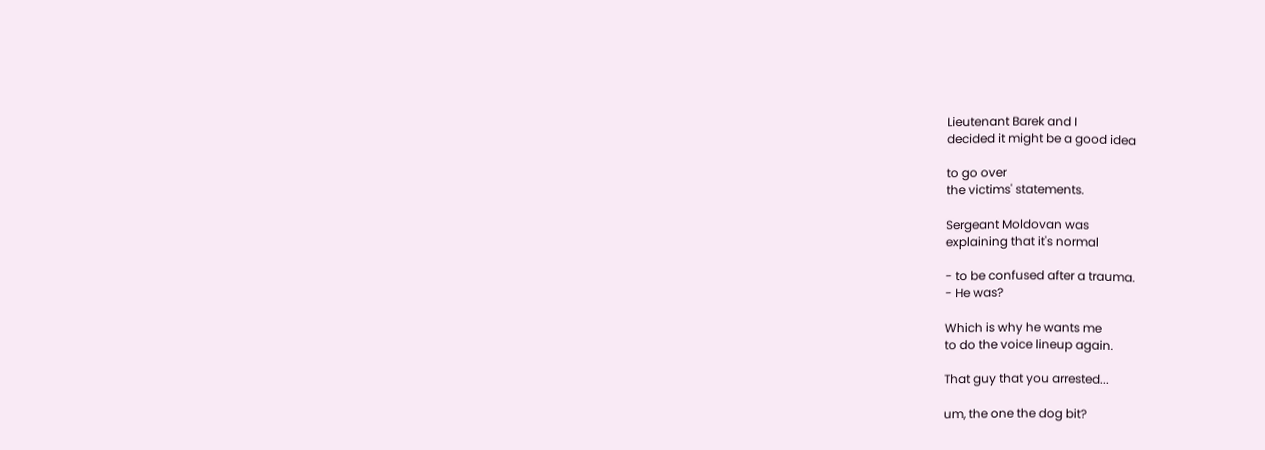Lieutenant Barek and I
decided it might be a good idea

to go over
the victims' statements.

Sergeant Moldovan was
explaining that it's normal

- to be confused after a trauma.
- He was?

Which is why he wants me
to do the voice lineup again.

That guy that you arrested...

um, the one the dog bit?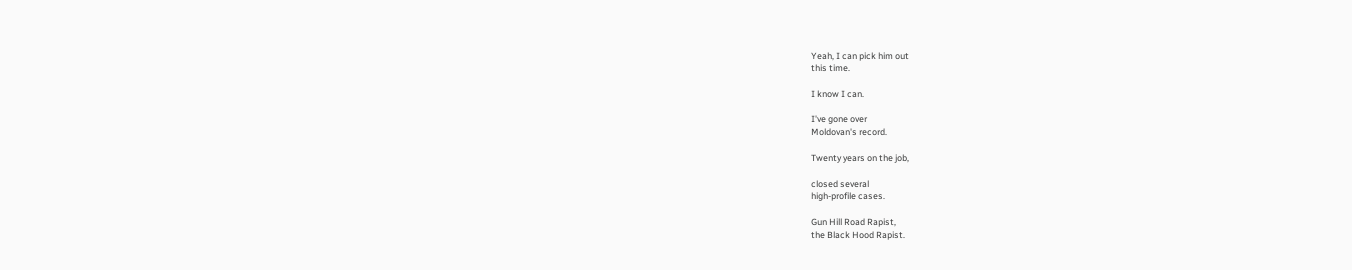Yeah, I can pick him out
this time.

I know I can.

I've gone over
Moldovan's record.

Twenty years on the job,

closed several
high‐profile cases.

Gun Hill Road Rapist,
the Black Hood Rapist.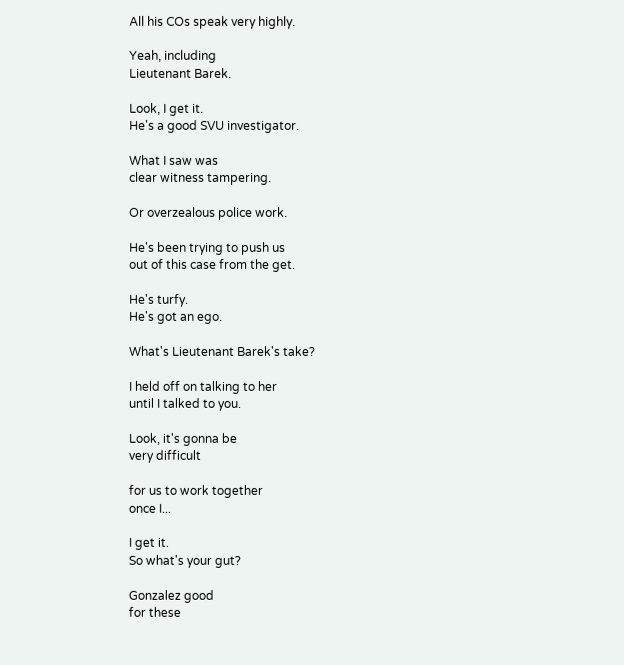All his COs speak very highly.

Yeah, including
Lieutenant Barek.

Look, I get it.
He's a good SVU investigator.

What I saw was
clear witness tampering.

Or overzealous police work.

He's been trying to push us
out of this case from the get.

He's turfy.
He's got an ego.

What's Lieutenant Barek's take?

I held off on talking to her
until I talked to you.

Look, it's gonna be
very difficult

for us to work together
once I...

I get it.
So what's your gut?

Gonzalez good
for these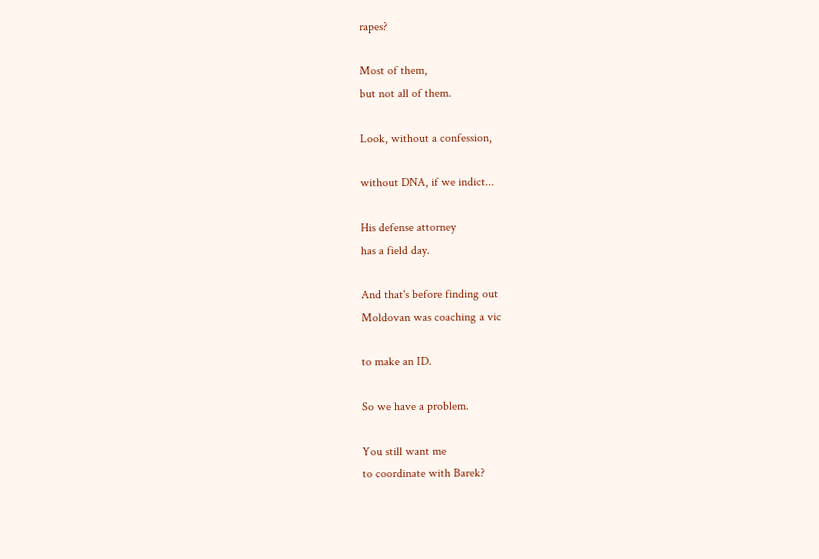rapes?

Most of them,
but not all of them.

Look, without a confession,

without DNA, if we indict...

His defense attorney
has a field day.

And that's before finding out
Moldovan was coaching a vic

to make an ID.

So we have a problem.

You still want me
to coordinate with Barek?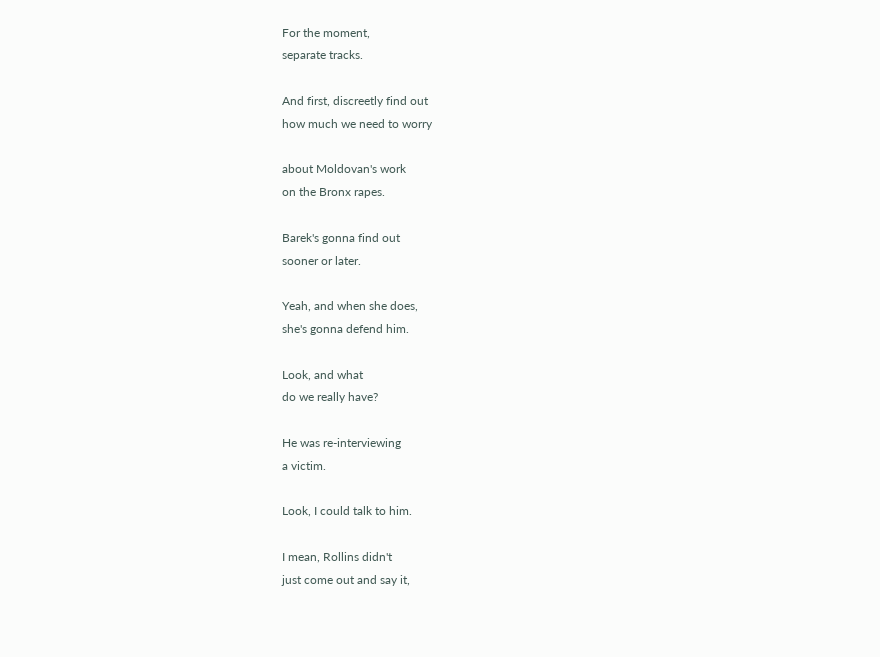For the moment,
separate tracks.

And first, discreetly find out
how much we need to worry

about Moldovan's work
on the Bronx rapes.

Barek's gonna find out
sooner or later.

Yeah, and when she does,
she's gonna defend him.

Look, and what
do we really have?

He was re‐interviewing
a victim.

Look, I could talk to him.

I mean, Rollins didn't
just come out and say it,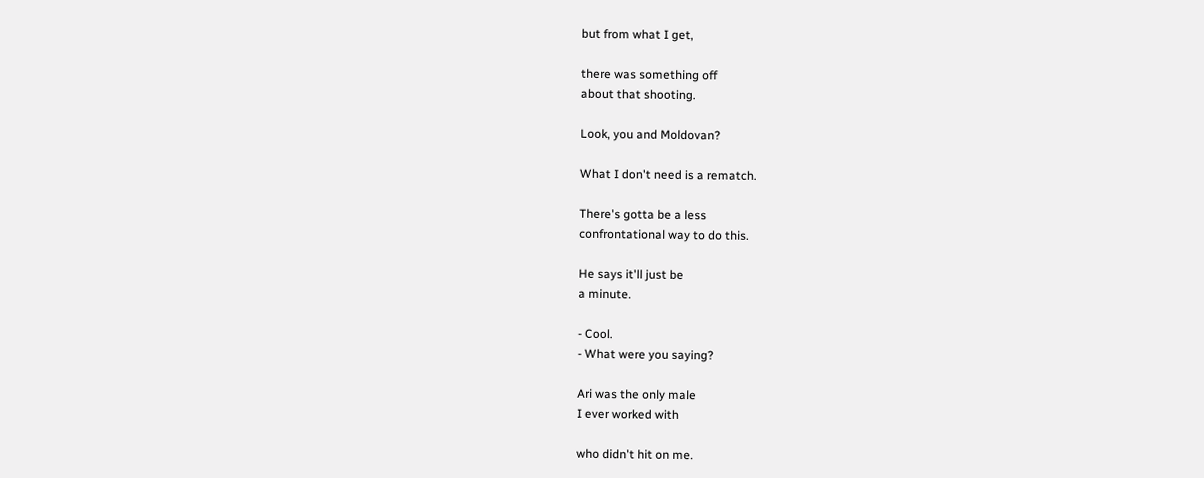but from what I get,

there was something off
about that shooting.

Look, you and Moldovan?

What I don't need is a rematch.

There's gotta be a less
confrontational way to do this.

He says it'll just be
a minute.

- Cool.
- What were you saying?

Ari was the only male
I ever worked with

who didn't hit on me.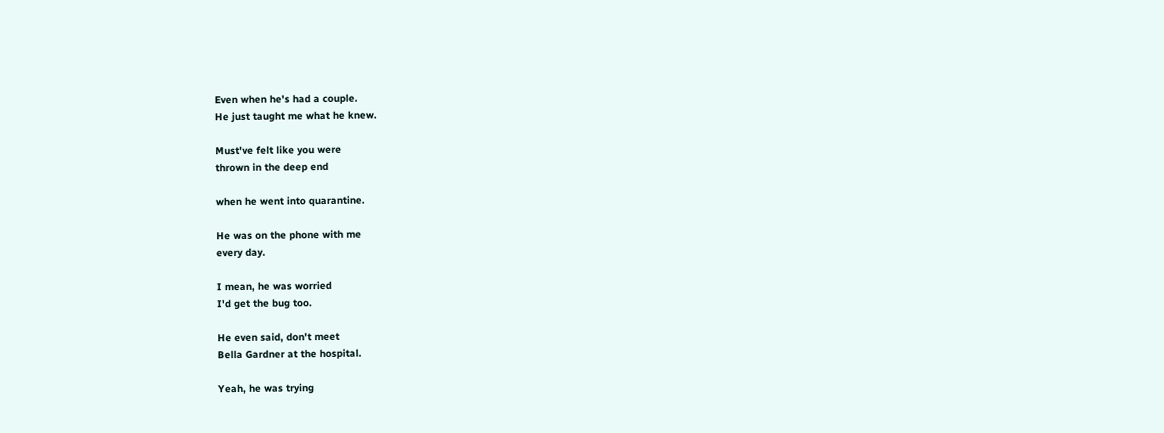Even when he's had a couple.
He just taught me what he knew.

Must've felt like you were
thrown in the deep end

when he went into quarantine.

He was on the phone with me
every day.

I mean, he was worried
I'd get the bug too.

He even said, don't meet
Bella Gardner at the hospital.

Yeah, he was trying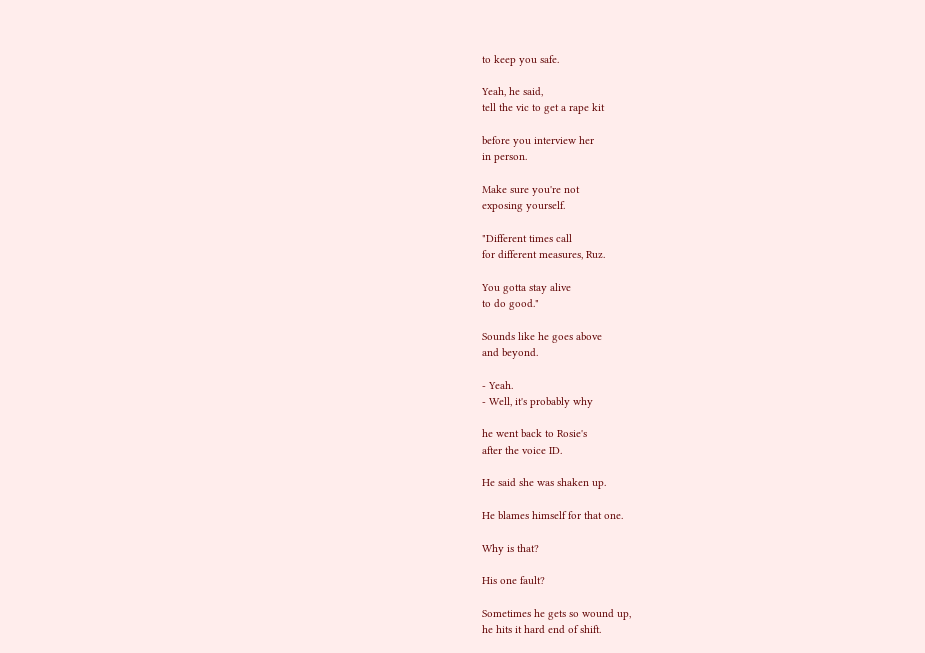to keep you safe.

Yeah, he said,
tell the vic to get a rape kit

before you interview her
in person.

Make sure you're not
exposing yourself.

"Different times call
for different measures, Ruz.

You gotta stay alive
to do good."

Sounds like he goes above
and beyond.

- Yeah.
- Well, it's probably why

he went back to Rosie's
after the voice ID.

He said she was shaken up.

He blames himself for that one.

Why is that?

His one fault?

Sometimes he gets so wound up,
he hits it hard end of shift.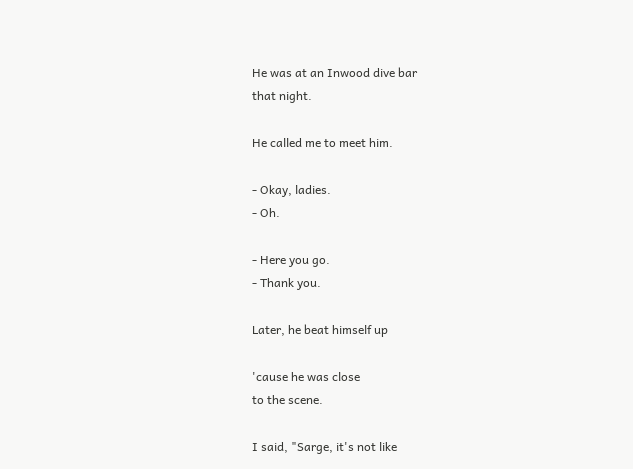He was at an Inwood dive bar
that night.

He called me to meet him.

- Okay, ladies.
- Oh.

- Here you go.
- Thank you.

Later, he beat himself up

'cause he was close
to the scene.

I said, "Sarge, it's not like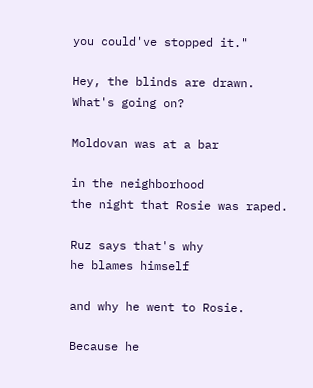you could've stopped it."

Hey, the blinds are drawn.
What's going on?

Moldovan was at a bar

in the neighborhood
the night that Rosie was raped.

Ruz says that's why
he blames himself

and why he went to Rosie.

Because he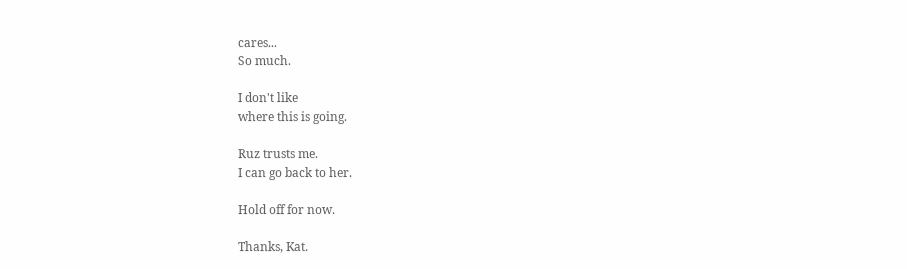cares...
So much.

I don't like
where this is going.

Ruz trusts me.
I can go back to her.

Hold off for now.

Thanks, Kat.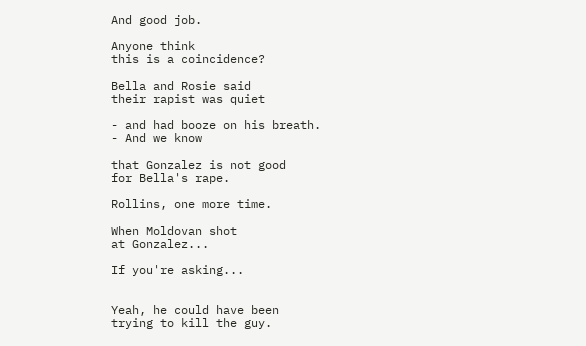And good job.

Anyone think
this is a coincidence?

Bella and Rosie said
their rapist was quiet

- and had booze on his breath.
- And we know

that Gonzalez is not good
for Bella's rape.

Rollins, one more time.

When Moldovan shot
at Gonzalez...

If you're asking...


Yeah, he could have been
trying to kill the guy.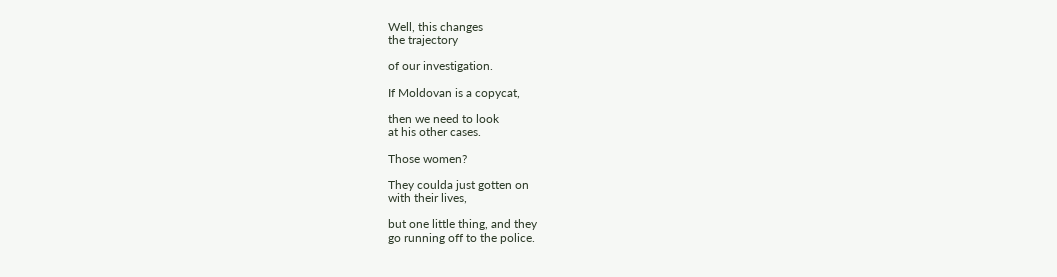Well, this changes
the trajectory

of our investigation.

If Moldovan is a copycat,

then we need to look
at his other cases.

Those women?

They coulda just gotten on
with their lives,

but one little thing, and they
go running off to the police.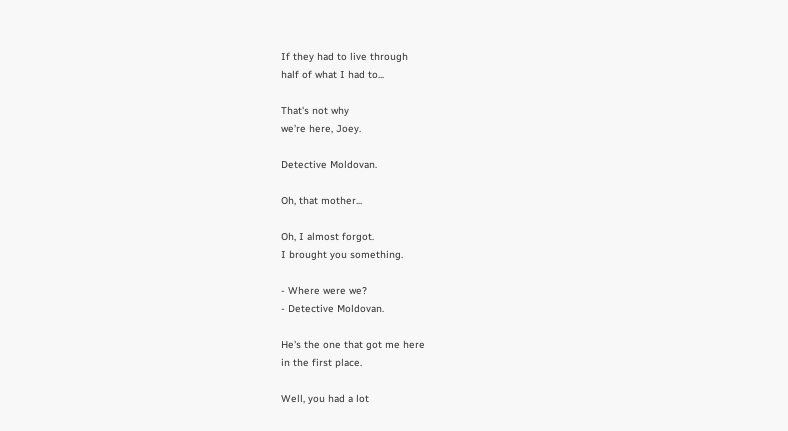If they had to live through
half of what I had to...

That's not why
we're here, Joey.

Detective Moldovan.

Oh, that mother...

Oh, I almost forgot.
I brought you something.

- Where were we?
- Detective Moldovan.

He's the one that got me here
in the first place.

Well, you had a lot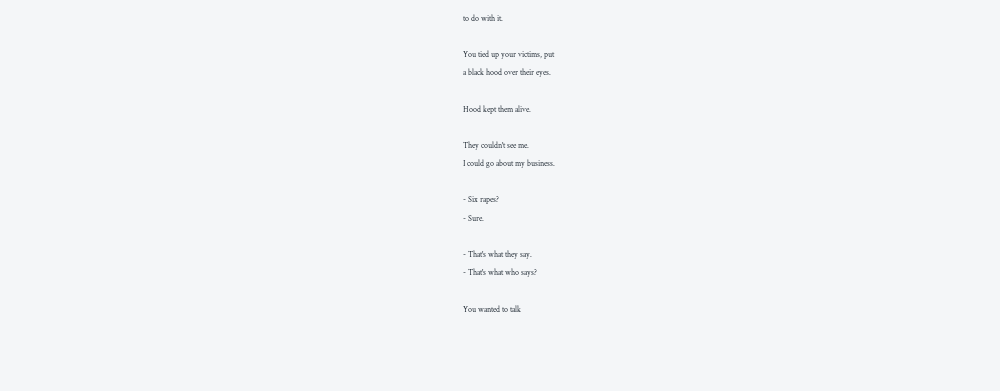to do with it.

You tied up your victims, put
a black hood over their eyes.

Hood kept them alive.

They couldn't see me.
I could go about my business.

- Six rapes?
- Sure.

- That's what they say.
- That's what who says?

You wanted to talk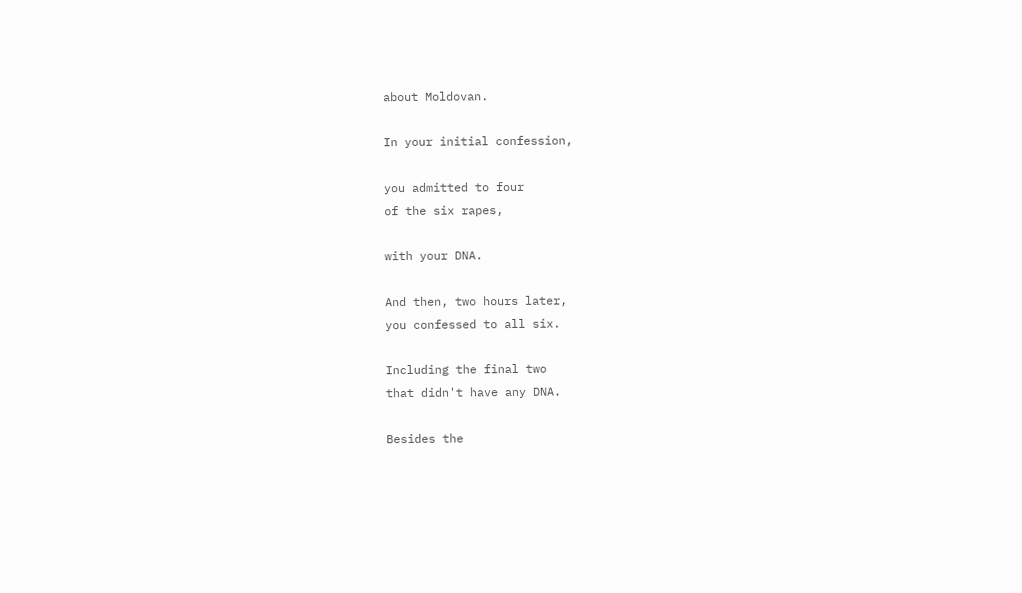about Moldovan.

In your initial confession,

you admitted to four
of the six rapes,

with your DNA.

And then, two hours later,
you confessed to all six.

Including the final two
that didn't have any DNA.

Besides the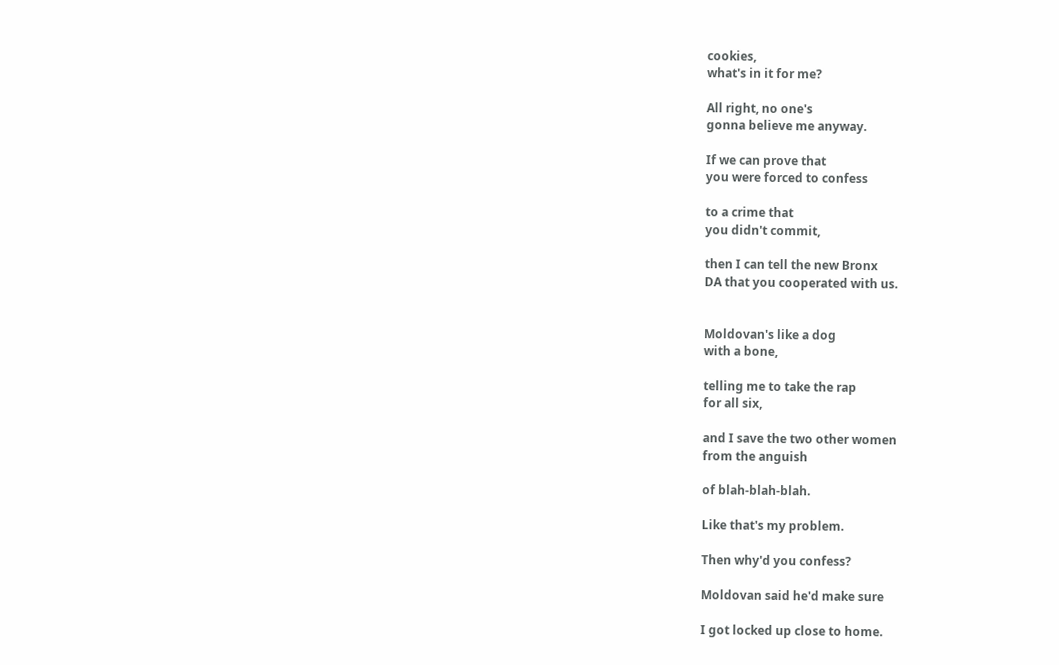cookies,
what's in it for me?

All right, no one's
gonna believe me anyway.

If we can prove that
you were forced to confess

to a crime that
you didn't commit,

then I can tell the new Bronx
DA that you cooperated with us.


Moldovan's like a dog
with a bone,

telling me to take the rap
for all six,

and I save the two other women
from the anguish

of blah‐blah‐blah.

Like that's my problem.

Then why'd you confess?

Moldovan said he'd make sure

I got locked up close to home.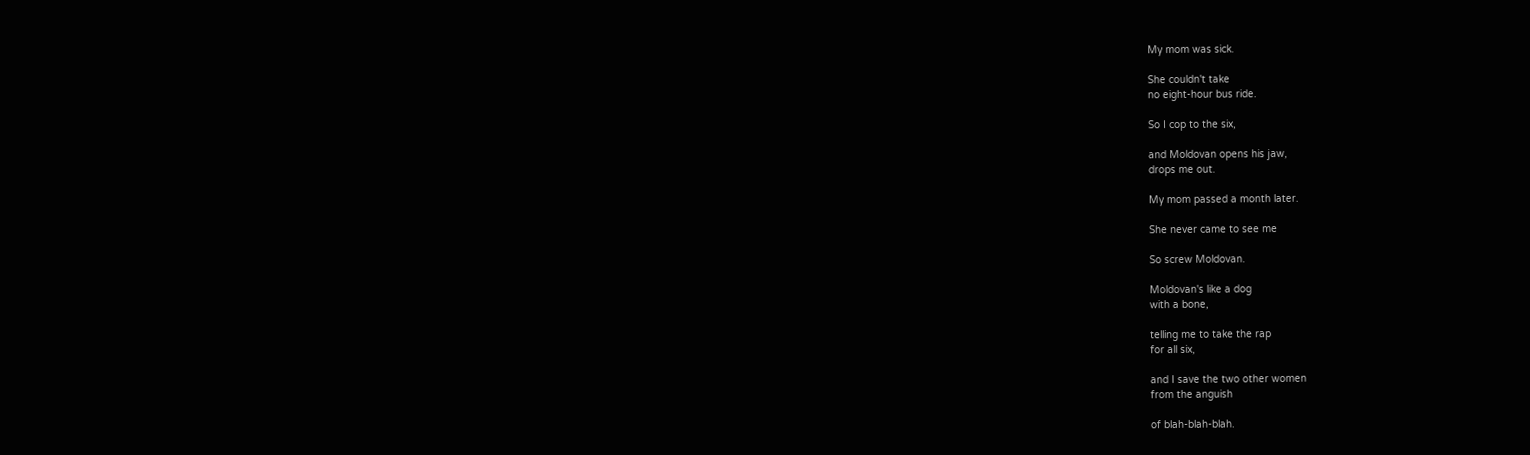My mom was sick.

She couldn't take
no eight‐hour bus ride.

So I cop to the six,

and Moldovan opens his jaw,
drops me out.

My mom passed a month later.

She never came to see me

So screw Moldovan.

Moldovan's like a dog
with a bone,

telling me to take the rap
for all six,

and I save the two other women
from the anguish

of blah‐blah‐blah.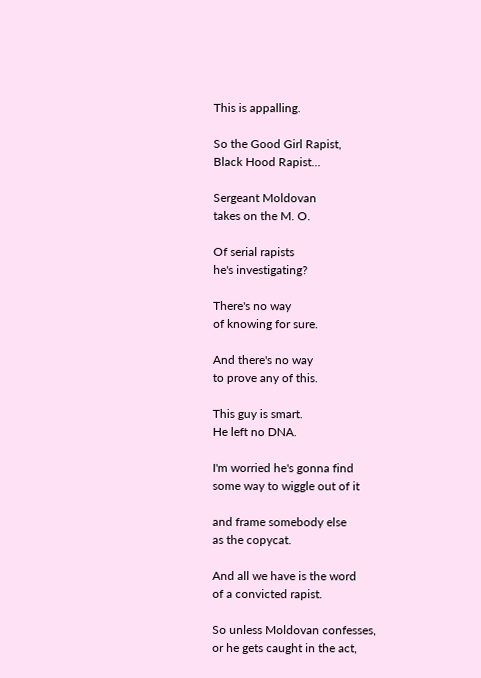This is appalling.

So the Good Girl Rapist,
Black Hood Rapist...

Sergeant Moldovan
takes on the M. O.

Of serial rapists
he's investigating?

There's no way
of knowing for sure.

And there's no way
to prove any of this.

This guy is smart.
He left no DNA.

I'm worried he's gonna find
some way to wiggle out of it

and frame somebody else
as the copycat.

And all we have is the word
of a convicted rapist.

So unless Moldovan confesses,
or he gets caught in the act,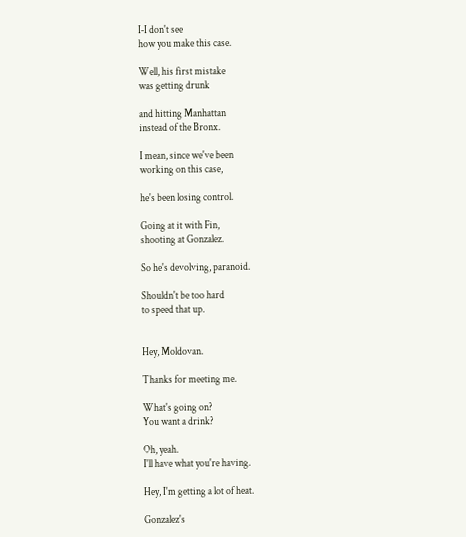I‐I don't see
how you make this case.

Well, his first mistake
was getting drunk

and hitting Manhattan
instead of the Bronx.

I mean, since we've been
working on this case,

he's been losing control.

Going at it with Fin,
shooting at Gonzalez.

So he's devolving, paranoid.

Shouldn't be too hard
to speed that up.


Hey, Moldovan.

Thanks for meeting me.

What's going on?
You want a drink?

Oh, yeah.
I'll have what you're having.

Hey, I'm getting a lot of heat.

Gonzalez's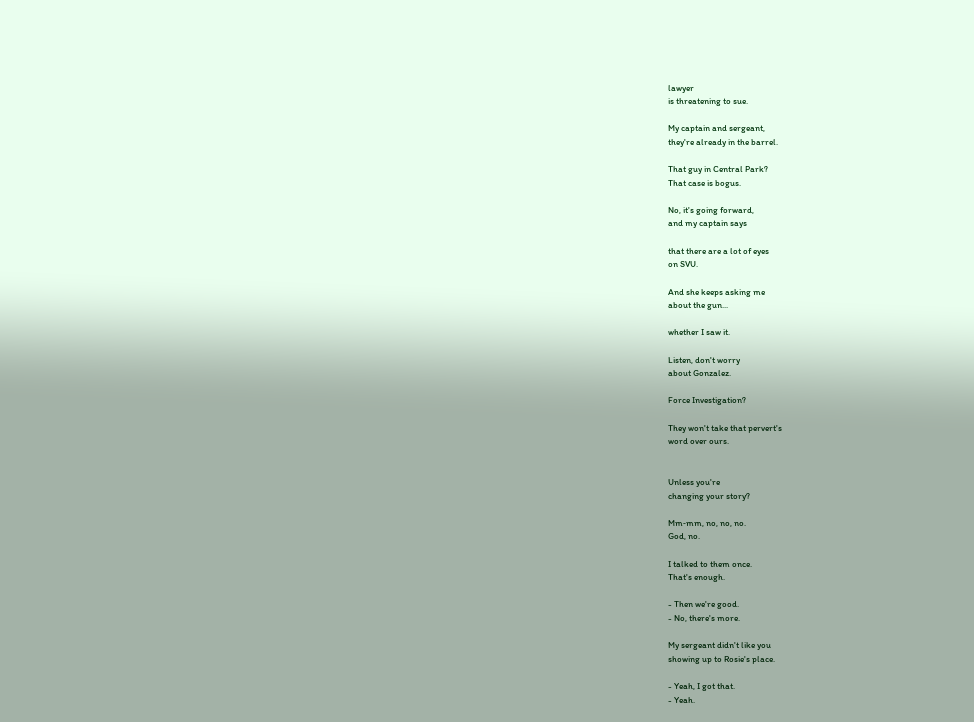lawyer
is threatening to sue.

My captain and sergeant,
they're already in the barrel.

That guy in Central Park?
That case is bogus.

No, it's going forward,
and my captain says

that there are a lot of eyes
on SVU.

And she keeps asking me
about the gun...

whether I saw it.

Listen, don't worry
about Gonzalez.

Force Investigation?

They won't take that pervert's
word over ours.


Unless you're
changing your story?

Mm‐mm, no, no, no.
God, no.

I talked to them once.
That's enough.

- Then we're good.
- No, there's more.

My sergeant didn't like you
showing up to Rosie's place.

- Yeah, I got that.
- Yeah.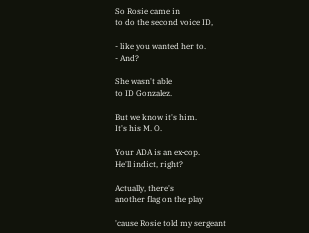So Rosie came in
to do the second voice ID,

- like you wanted her to.
- And?

She wasn't able
to ID Gonzalez.

But we know it's him.
It's his M. O.

Your ADA is an ex‐cop.
He'll indict, right?

Actually, there's
another flag on the play

'cause Rosie told my sergeant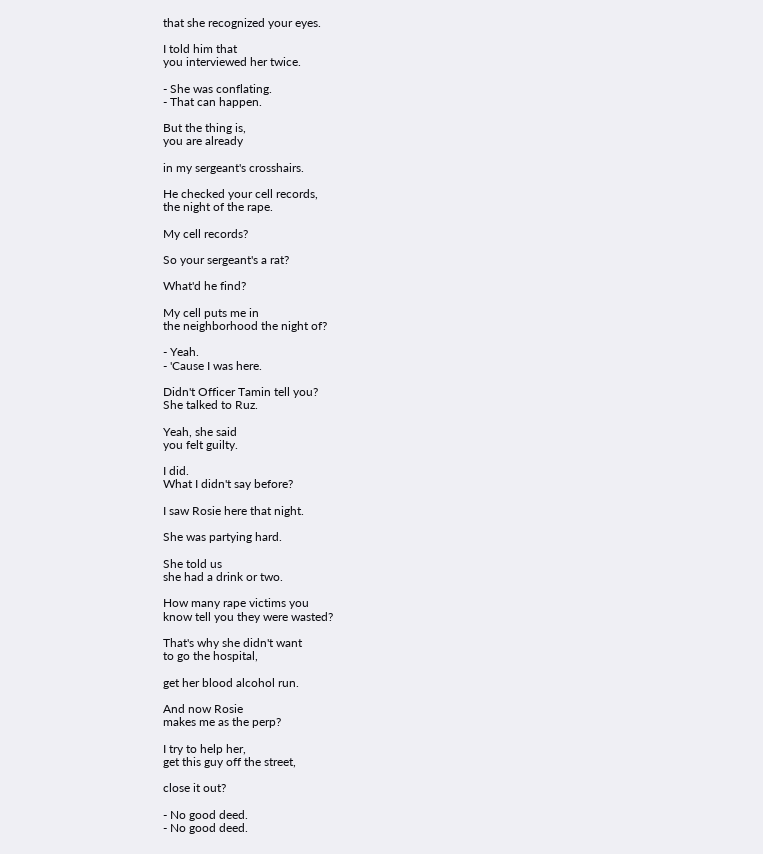that she recognized your eyes.

I told him that
you interviewed her twice.

- She was conflating.
- That can happen.

But the thing is,
you are already

in my sergeant's crosshairs.

He checked your cell records,
the night of the rape.

My cell records?

So your sergeant's a rat?

What'd he find?

My cell puts me in
the neighborhood the night of?

- Yeah.
- 'Cause I was here.

Didn't Officer Tamin tell you?
She talked to Ruz.

Yeah, she said
you felt guilty.

I did.
What I didn't say before?

I saw Rosie here that night.

She was partying hard.

She told us
she had a drink or two.

How many rape victims you
know tell you they were wasted?

That's why she didn't want
to go the hospital,

get her blood alcohol run.

And now Rosie
makes me as the perp?

I try to help her,
get this guy off the street,

close it out?

- No good deed.
- No good deed.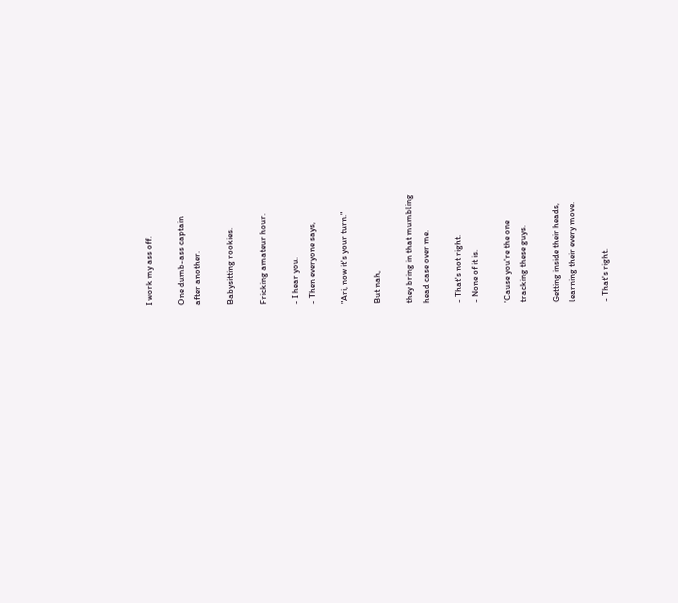I work my ass off.

One dumb-ass captain
after another.

Babysitting rookies.

Fricking amateur hour.

- I hear you.
- Then everyone says,

"Ari, now it's your turn."

But nah,

they bring in that mumbling
head case over me.

- That's not right.
- None of it is.

'Cause you're the one
tracking these guys.

Getting inside their heads,
learning their every move.

- That's right.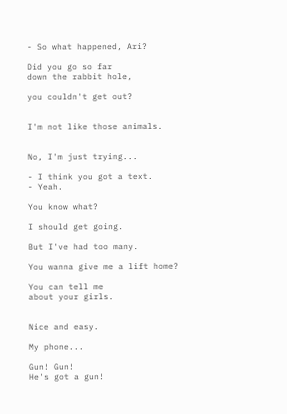- So what happened, Ari?

Did you go so far
down the rabbit hole,

you couldn't get out?


I'm not like those animals.


No, I'm just trying...

- I think you got a text.
- Yeah.

You know what?

I should get going.

But I've had too many.

You wanna give me a lift home?

You can tell me
about your girls.


Nice and easy.

My phone...

Gun! Gun!
He's got a gun!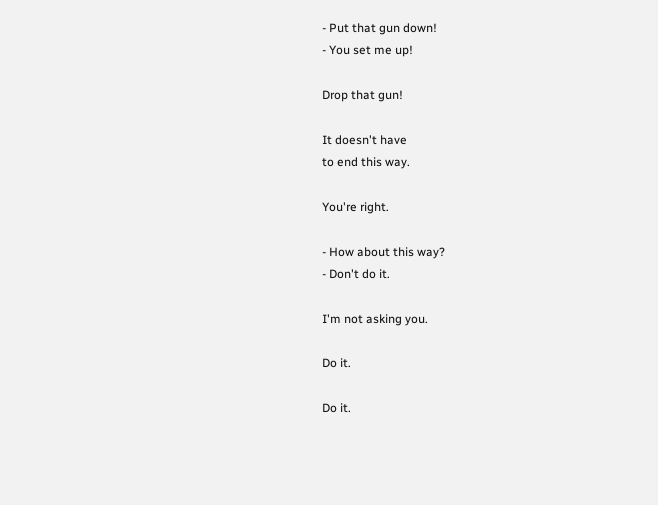- Put that gun down!
- You set me up!

Drop that gun!

It doesn't have
to end this way.

You're right.

- How about this way?
- Don't do it.

I'm not asking you.

Do it.

Do it.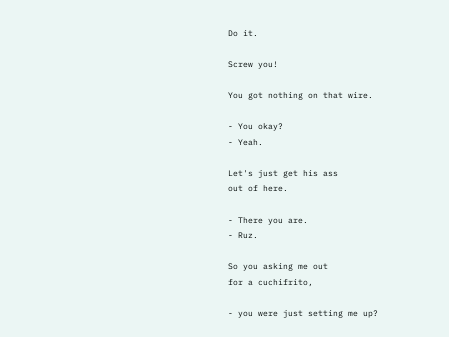Do it.

Screw you!

You got nothing on that wire.

- You okay?
- Yeah.

Let's just get his ass
out of here.

- There you are.
- Ruz.

So you asking me out
for a cuchifrito,

- you were just setting me up?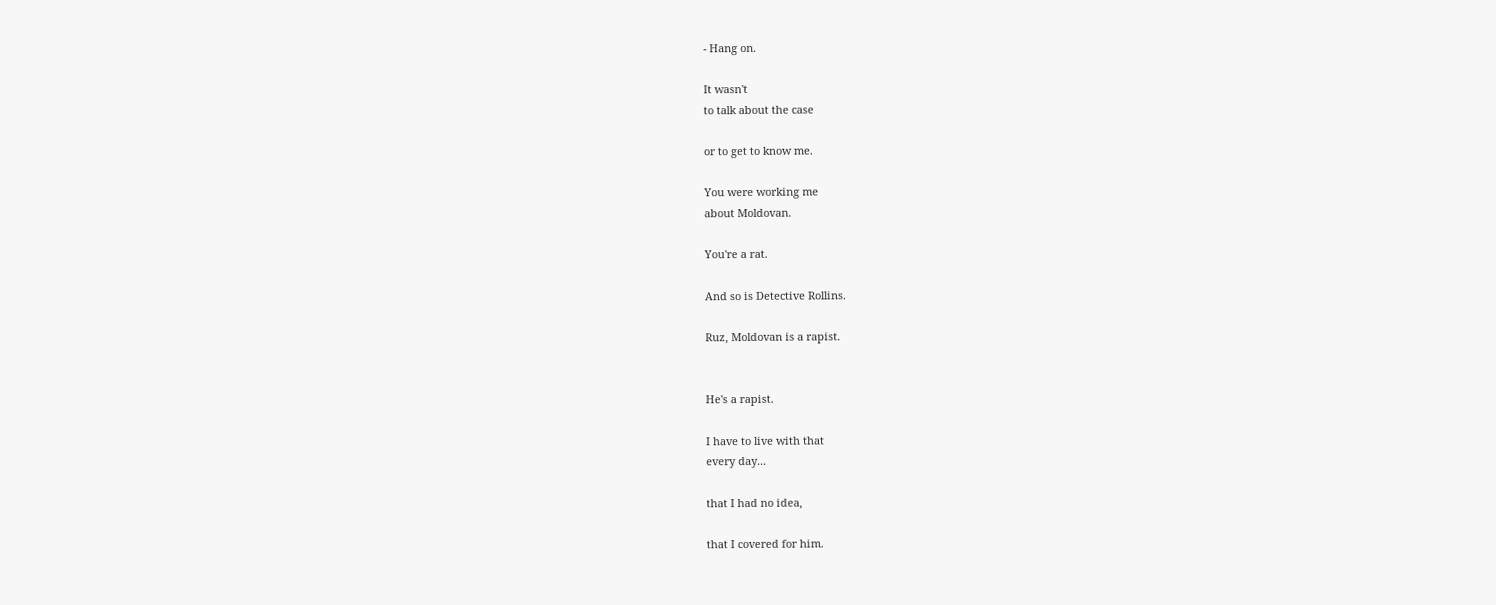- Hang on.

It wasn't
to talk about the case

or to get to know me.

You were working me
about Moldovan.

You're a rat.

And so is Detective Rollins.

Ruz, Moldovan is a rapist.


He's a rapist.

I have to live with that
every day...

that I had no idea,

that I covered for him.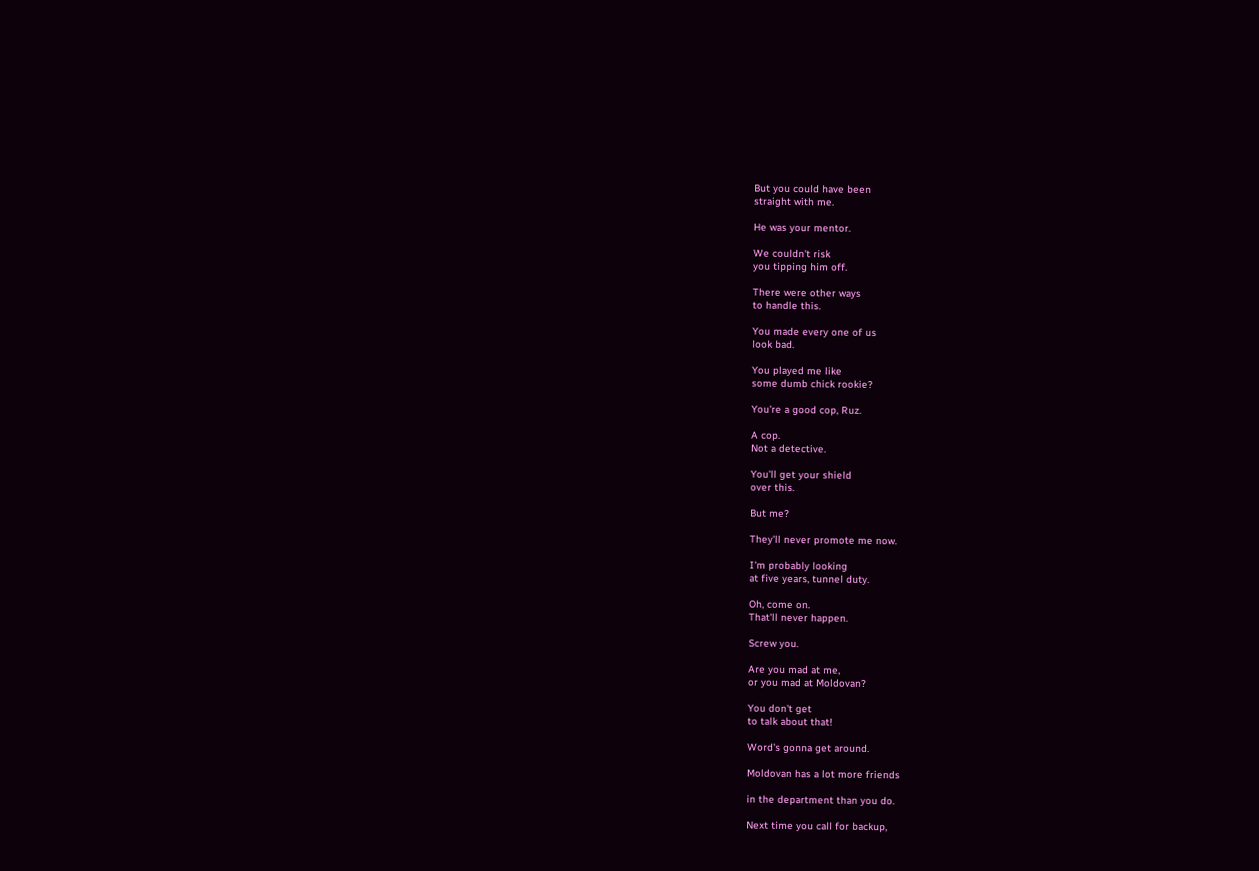But you could have been
straight with me.

He was your mentor.

We couldn't risk
you tipping him off.

There were other ways
to handle this.

You made every one of us
look bad.

You played me like
some dumb chick rookie?

You're a good cop, Ruz.

A cop.
Not a detective.

You'll get your shield
over this.

But me?

They'll never promote me now.

I'm probably looking
at five years, tunnel duty.

Oh, come on.
That'll never happen.

Screw you.

Are you mad at me,
or you mad at Moldovan?

You don't get
to talk about that!

Word's gonna get around.

Moldovan has a lot more friends

in the department than you do.

Next time you call for backup,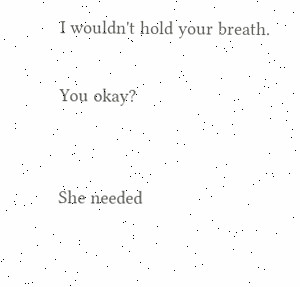I wouldn't hold your breath.

You okay?


She needed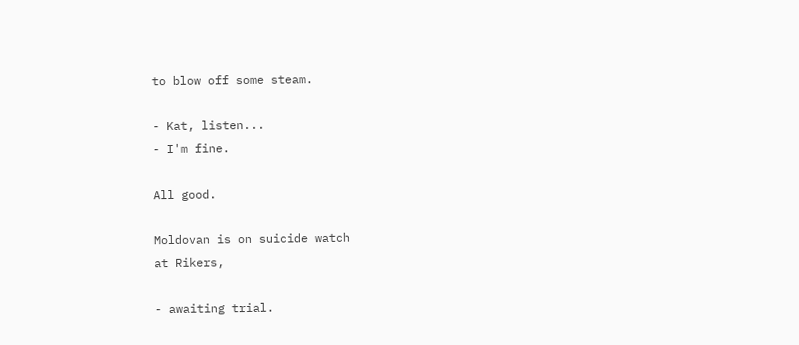to blow off some steam.

- Kat, listen...
- I'm fine.

All good.

Moldovan is on suicide watch
at Rikers,

- awaiting trial.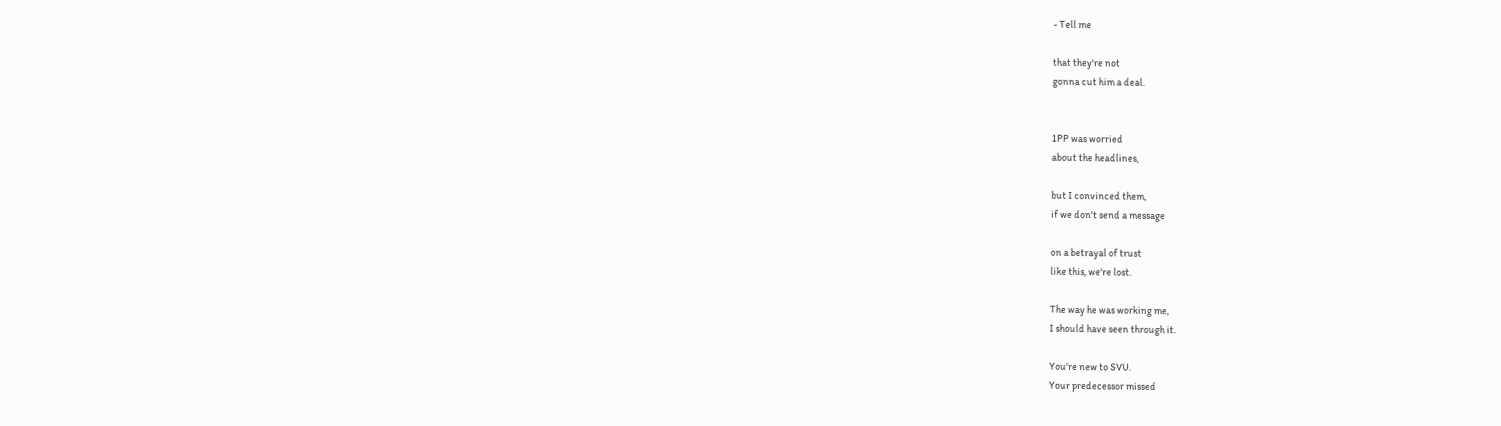- Tell me

that they're not
gonna cut him a deal.


1PP was worried
about the headlines,

but I convinced them,
if we don't send a message

on a betrayal of trust
like this, we're lost.

The way he was working me,
I should have seen through it.

You're new to SVU.
Your predecessor missed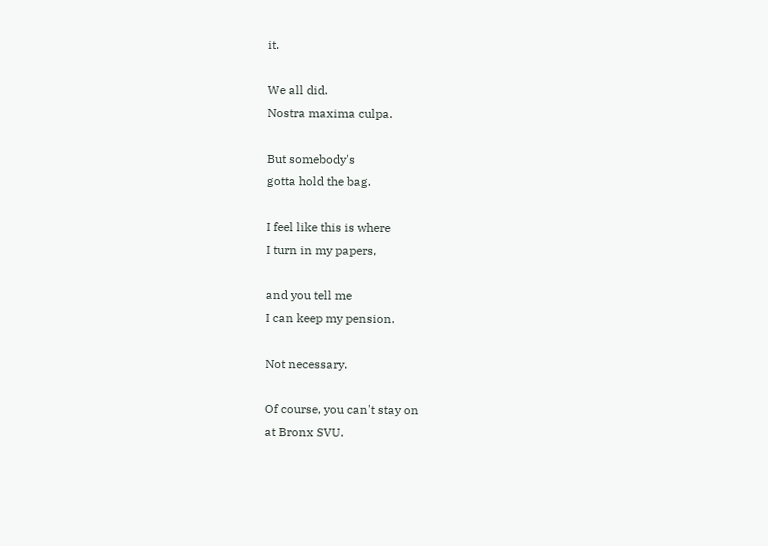it.

We all did.
Nostra maxima culpa.

But somebody's
gotta hold the bag.

I feel like this is where
I turn in my papers,

and you tell me
I can keep my pension.

Not necessary.

Of course, you can't stay on
at Bronx SVU.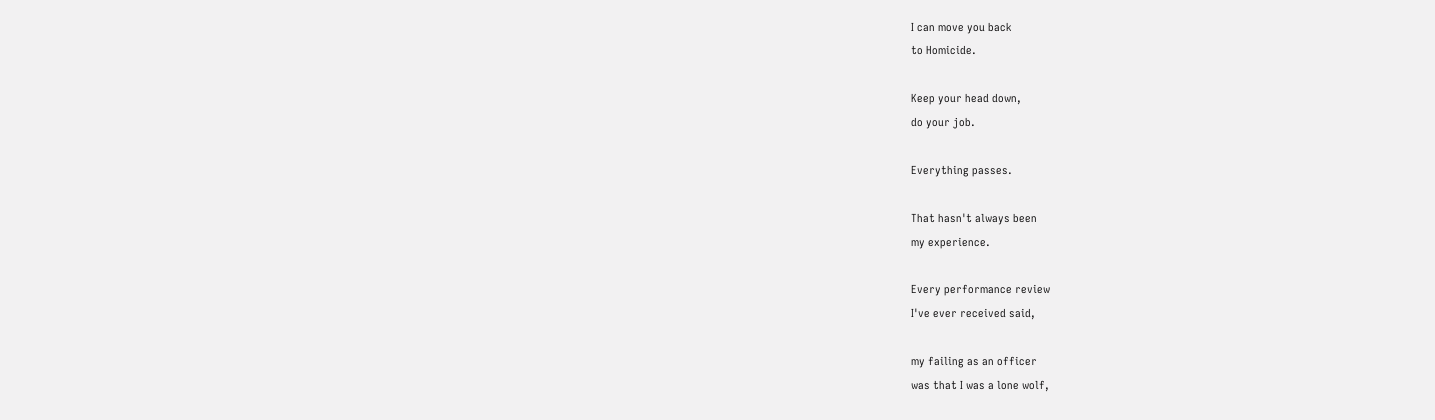I can move you back
to Homicide.

Keep your head down,
do your job.

Everything passes.

That hasn't always been
my experience.

Every performance review
I've ever received said,

my failing as an officer
was that I was a lone wolf,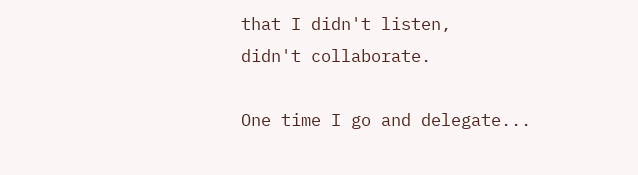that I didn't listen,
didn't collaborate.

One time I go and delegate...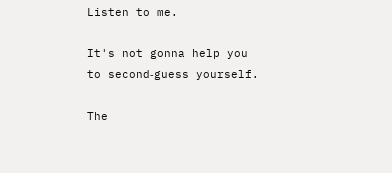Listen to me.

It's not gonna help you
to second‐guess yourself.

The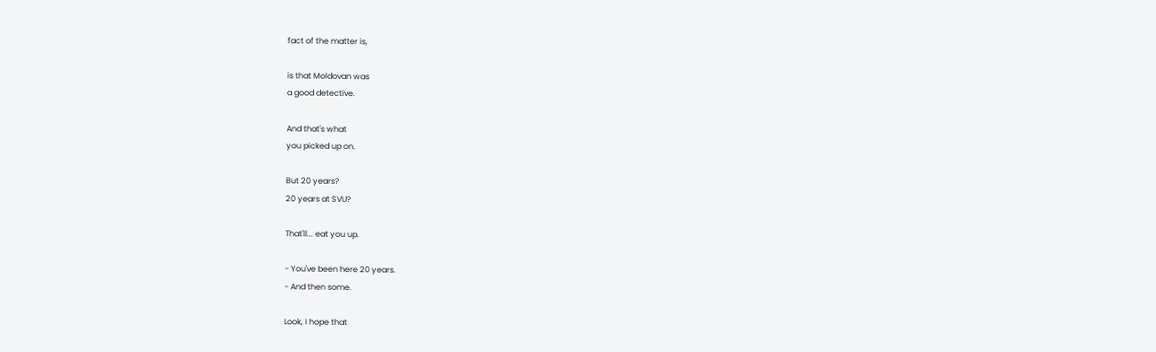fact of the matter is,

is that Moldovan was
a good detective.

And that's what
you picked up on.

But 20 years?
20 years at SVU?

That'll... eat you up.

- You've been here 20 years.
- And then some.

Look, I hope that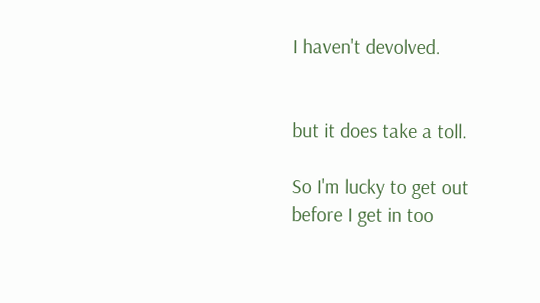I haven't devolved.


but it does take a toll.

So I'm lucky to get out
before I get in too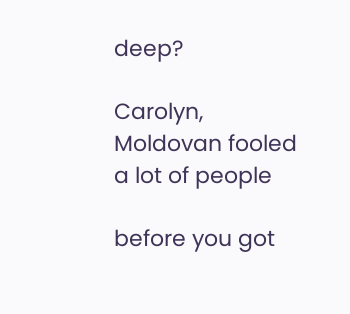deep?

Carolyn, Moldovan fooled
a lot of people

before you got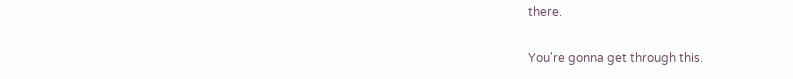there.

You're gonna get through this.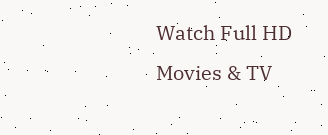Watch Full HD Movies & TV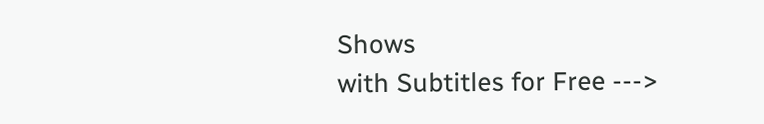Shows
with Subtitles for Free --->